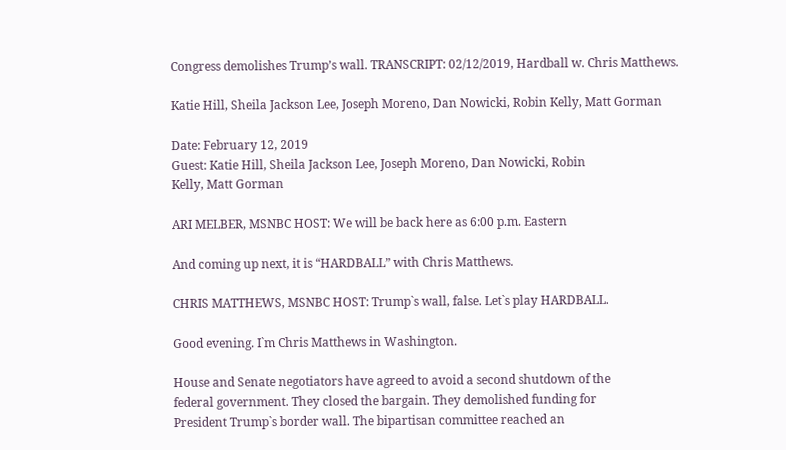Congress demolishes Trump’s wall. TRANSCRIPT: 02/12/2019, Hardball w. Chris Matthews.

Katie Hill, Sheila Jackson Lee, Joseph Moreno, Dan Nowicki, Robin Kelly, Matt Gorman

Date: February 12, 2019
Guest: Katie Hill, Sheila Jackson Lee, Joseph Moreno, Dan Nowicki, Robin
Kelly, Matt Gorman

ARI MELBER, MSNBC HOST: We will be back here as 6:00 p.m. Eastern

And coming up next, it is “HARDBALL” with Chris Matthews.

CHRIS MATTHEWS, MSNBC HOST: Trump`s wall, false. Let`s play HARDBALL.

Good evening. I`m Chris Matthews in Washington.

House and Senate negotiators have agreed to avoid a second shutdown of the
federal government. They closed the bargain. They demolished funding for
President Trump`s border wall. The bipartisan committee reached an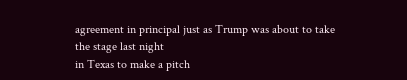agreement in principal just as Trump was about to take the stage last night
in Texas to make a pitch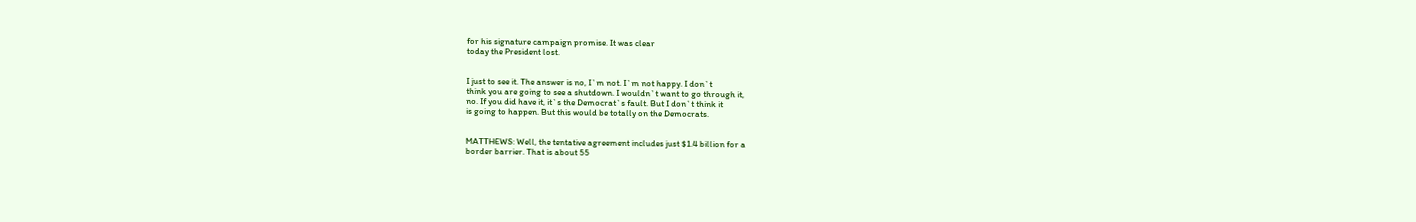for his signature campaign promise. It was clear
today the President lost.


I just to see it. The answer is no, I`m not. I`m not happy. I don`t
think you are going to see a shutdown. I wouldn`t want to go through it,
no. If you did have it, it`s the Democrat`s fault. But I don`t think it
is going to happen. But this would be totally on the Democrats.


MATTHEWS: Well, the tentative agreement includes just $1.4 billion for a
border barrier. That is about 55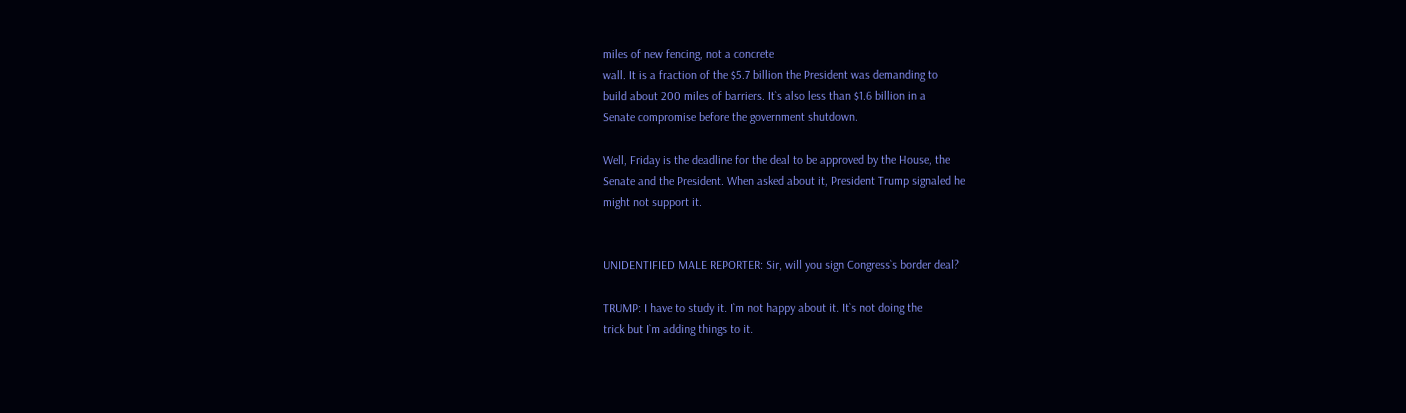miles of new fencing, not a concrete
wall. It is a fraction of the $5.7 billion the President was demanding to
build about 200 miles of barriers. It`s also less than $1.6 billion in a
Senate compromise before the government shutdown.

Well, Friday is the deadline for the deal to be approved by the House, the
Senate and the President. When asked about it, President Trump signaled he
might not support it.


UNIDENTIFIED MALE REPORTER: Sir, will you sign Congress`s border deal?

TRUMP: I have to study it. I`m not happy about it. It`s not doing the
trick but I`m adding things to it.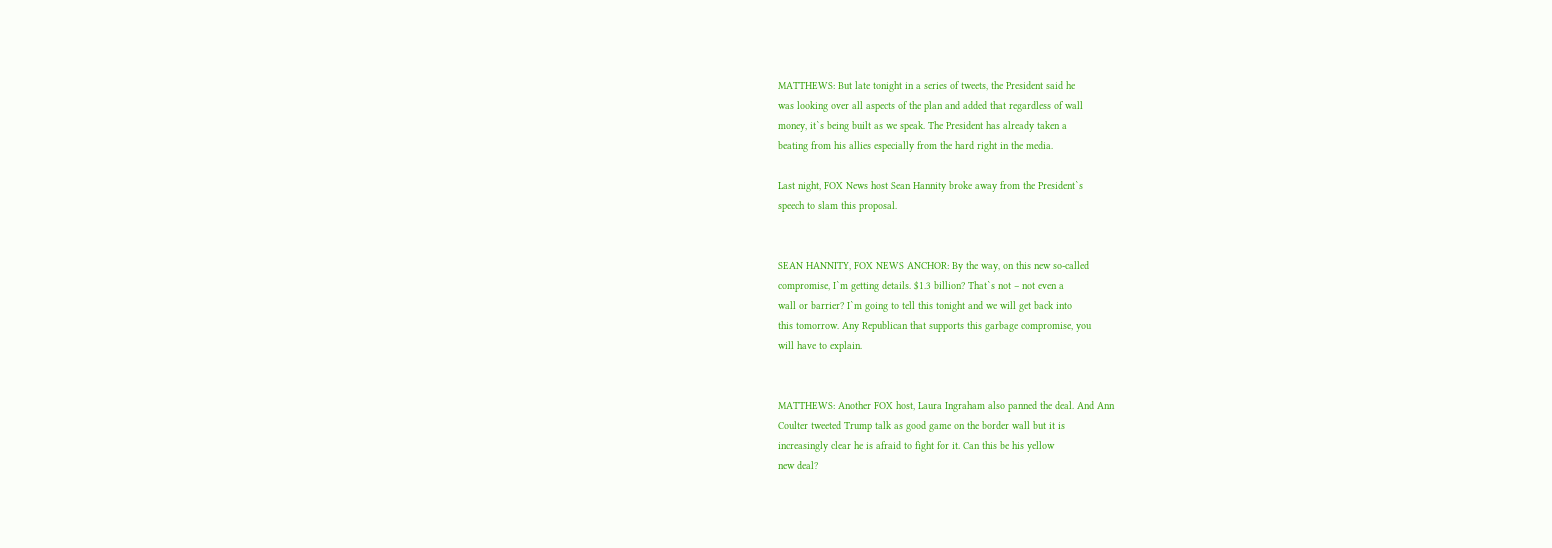MATTHEWS: But late tonight in a series of tweets, the President said he
was looking over all aspects of the plan and added that regardless of wall
money, it`s being built as we speak. The President has already taken a
beating from his allies especially from the hard right in the media.

Last night, FOX News host Sean Hannity broke away from the President`s
speech to slam this proposal.


SEAN HANNITY, FOX NEWS ANCHOR: By the way, on this new so-called
compromise, I`m getting details. $1.3 billion? That`s not – not even a
wall or barrier? I`m going to tell this tonight and we will get back into
this tomorrow. Any Republican that supports this garbage compromise, you
will have to explain.


MATTHEWS: Another FOX host, Laura Ingraham also panned the deal. And Ann
Coulter tweeted Trump talk as good game on the border wall but it is
increasingly clear he is afraid to fight for it. Can this be his yellow
new deal?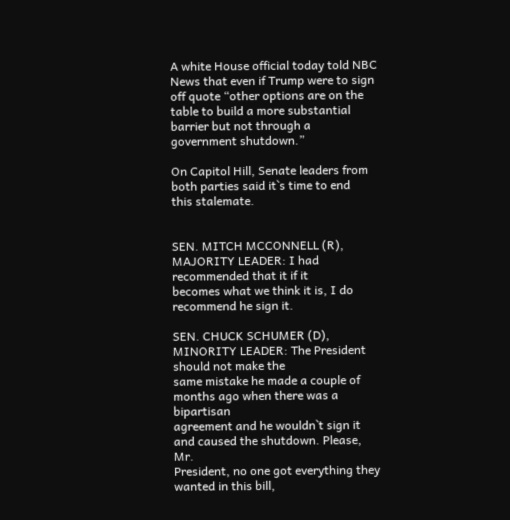A white House official today told NBC News that even if Trump were to sign
off quote “other options are on the table to build a more substantial
barrier but not through a government shutdown.”

On Capitol Hill, Senate leaders from both parties said it`s time to end
this stalemate.


SEN. MITCH MCCONNELL (R), MAJORITY LEADER: I had recommended that it if it
becomes what we think it is, I do recommend he sign it.

SEN. CHUCK SCHUMER (D), MINORITY LEADER: The President should not make the
same mistake he made a couple of months ago when there was a bipartisan
agreement and he wouldn`t sign it and caused the shutdown. Please, Mr.
President, no one got everything they wanted in this bill,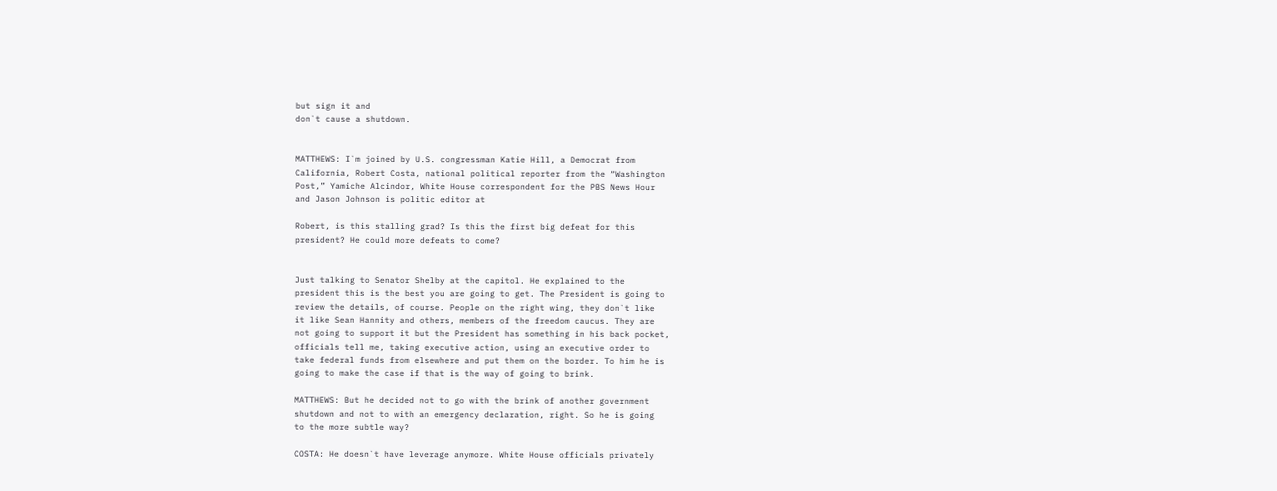but sign it and
don`t cause a shutdown.


MATTHEWS: I`m joined by U.S. congressman Katie Hill, a Democrat from
California, Robert Costa, national political reporter from the “Washington
Post,” Yamiche Alcindor, White House correspondent for the PBS News Hour
and Jason Johnson is politic editor at

Robert, is this stalling grad? Is this the first big defeat for this
president? He could more defeats to come?


Just talking to Senator Shelby at the capitol. He explained to the
president this is the best you are going to get. The President is going to
review the details, of course. People on the right wing, they don`t like
it like Sean Hannity and others, members of the freedom caucus. They are
not going to support it but the President has something in his back pocket,
officials tell me, taking executive action, using an executive order to
take federal funds from elsewhere and put them on the border. To him he is
going to make the case if that is the way of going to brink.

MATTHEWS: But he decided not to go with the brink of another government
shutdown and not to with an emergency declaration, right. So he is going
to the more subtle way?

COSTA: He doesn`t have leverage anymore. White House officials privately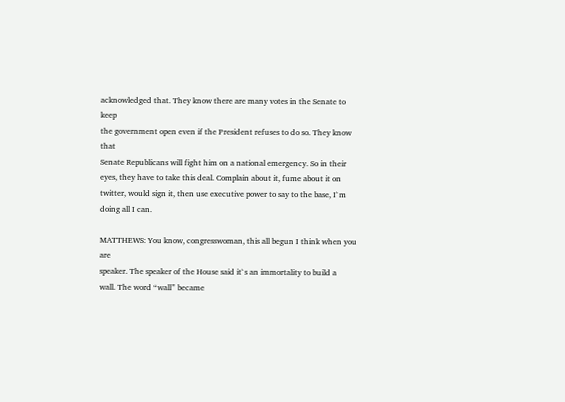acknowledged that. They know there are many votes in the Senate to keep
the government open even if the President refuses to do so. They know that
Senate Republicans will fight him on a national emergency. So in their
eyes, they have to take this deal. Complain about it, fume about it on
twitter, would sign it, then use executive power to say to the base, I`m
doing all I can.

MATTHEWS: You know, congresswoman, this all begun I think when you are
speaker. The speaker of the House said it`s an immortality to build a
wall. The word “wall” became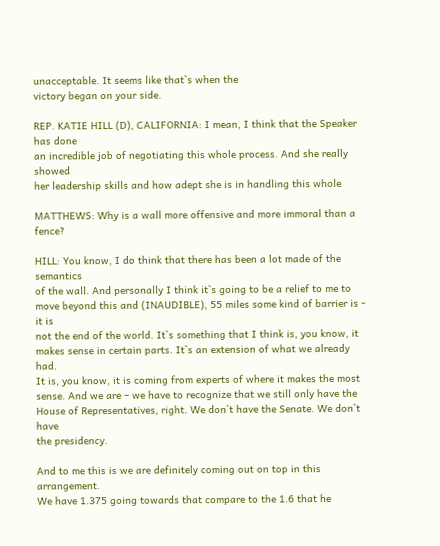unacceptable. It seems like that`s when the
victory began on your side.

REP. KATIE HILL (D), CALIFORNIA: I mean, I think that the Speaker has done
an incredible job of negotiating this whole process. And she really showed
her leadership skills and how adept she is in handling this whole

MATTHEWS: Why is a wall more offensive and more immoral than a fence?

HILL: You know, I do think that there has been a lot made of the semantics
of the wall. And personally I think it`s going to be a relief to me to
move beyond this and (INAUDIBLE), 55 miles some kind of barrier is - it is
not the end of the world. It`s something that I think is, you know, it
makes sense in certain parts. It`s an extension of what we already had.
It is, you know, it is coming from experts of where it makes the most
sense. And we are – we have to recognize that we still only have the
House of Representatives, right. We don`t have the Senate. We don`t have
the presidency.

And to me this is we are definitely coming out on top in this arrangement.
We have 1.375 going towards that compare to the 1.6 that he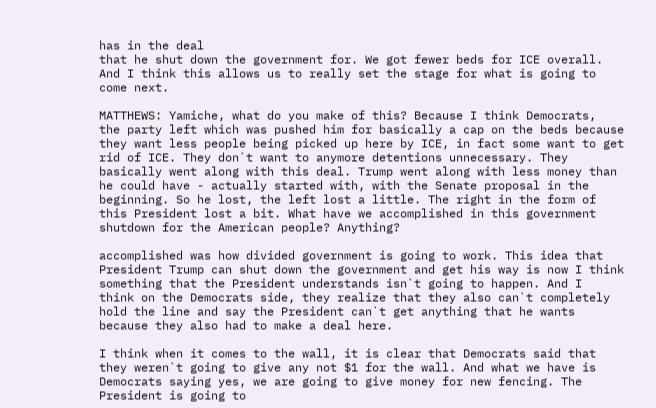has in the deal
that he shut down the government for. We got fewer beds for ICE overall.
And I think this allows us to really set the stage for what is going to
come next.

MATTHEWS: Yamiche, what do you make of this? Because I think Democrats,
the party left which was pushed him for basically a cap on the beds because
they want less people being picked up here by ICE, in fact some want to get
rid of ICE. They don`t want to anymore detentions unnecessary. They
basically went along with this deal. Trump went along with less money than
he could have - actually started with, with the Senate proposal in the
beginning. So he lost, the left lost a little. The right in the form of
this President lost a bit. What have we accomplished in this government
shutdown for the American people? Anything?

accomplished was how divided government is going to work. This idea that
President Trump can shut down the government and get his way is now I think
something that the President understands isn`t going to happen. And I
think on the Democrats side, they realize that they also can`t completely
hold the line and say the President can`t get anything that he wants
because they also had to make a deal here.

I think when it comes to the wall, it is clear that Democrats said that
they weren`t going to give any not $1 for the wall. And what we have is
Democrats saying yes, we are going to give money for new fencing. The
President is going to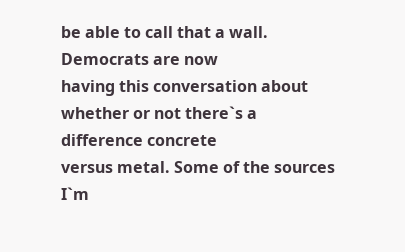be able to call that a wall. Democrats are now
having this conversation about whether or not there`s a difference concrete
versus metal. Some of the sources I`m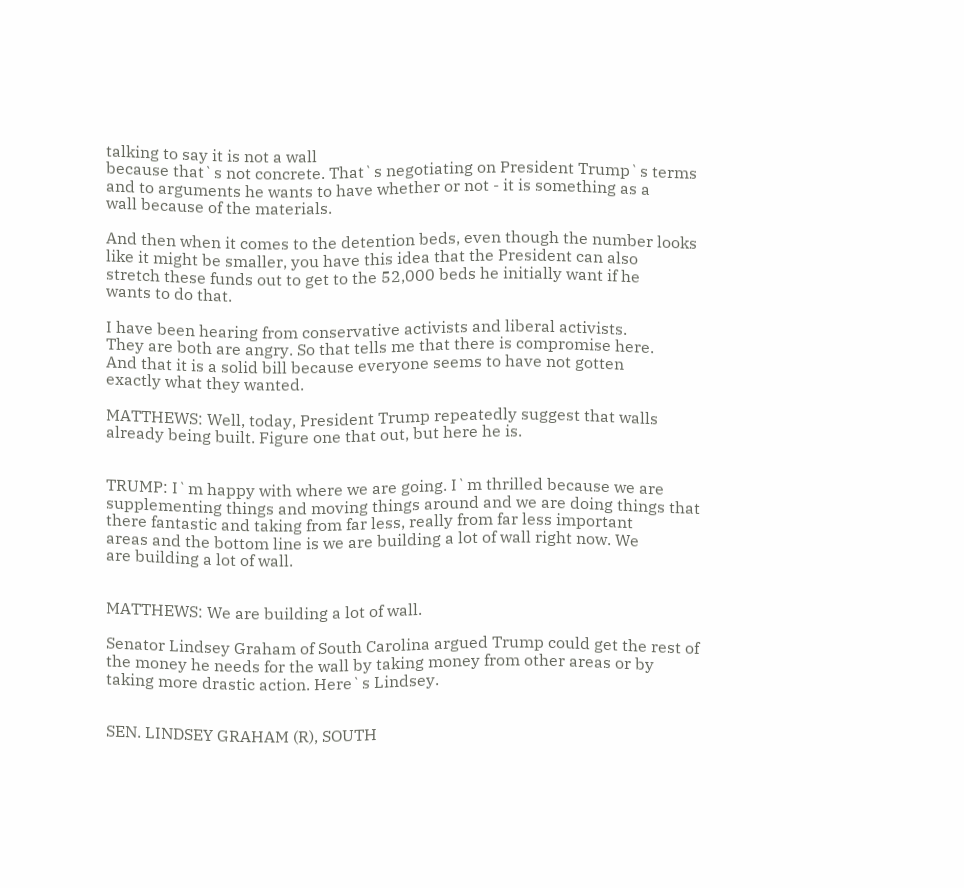talking to say it is not a wall
because that`s not concrete. That`s negotiating on President Trump`s terms
and to arguments he wants to have whether or not - it is something as a
wall because of the materials.

And then when it comes to the detention beds, even though the number looks
like it might be smaller, you have this idea that the President can also
stretch these funds out to get to the 52,000 beds he initially want if he
wants to do that.

I have been hearing from conservative activists and liberal activists.
They are both are angry. So that tells me that there is compromise here.
And that it is a solid bill because everyone seems to have not gotten
exactly what they wanted.

MATTHEWS: Well, today, President Trump repeatedly suggest that walls
already being built. Figure one that out, but here he is.


TRUMP: I`m happy with where we are going. I`m thrilled because we are
supplementing things and moving things around and we are doing things that
there fantastic and taking from far less, really from far less important
areas and the bottom line is we are building a lot of wall right now. We
are building a lot of wall.


MATTHEWS: We are building a lot of wall.

Senator Lindsey Graham of South Carolina argued Trump could get the rest of
the money he needs for the wall by taking money from other areas or by
taking more drastic action. Here`s Lindsey.


SEN. LINDSEY GRAHAM (R), SOUTH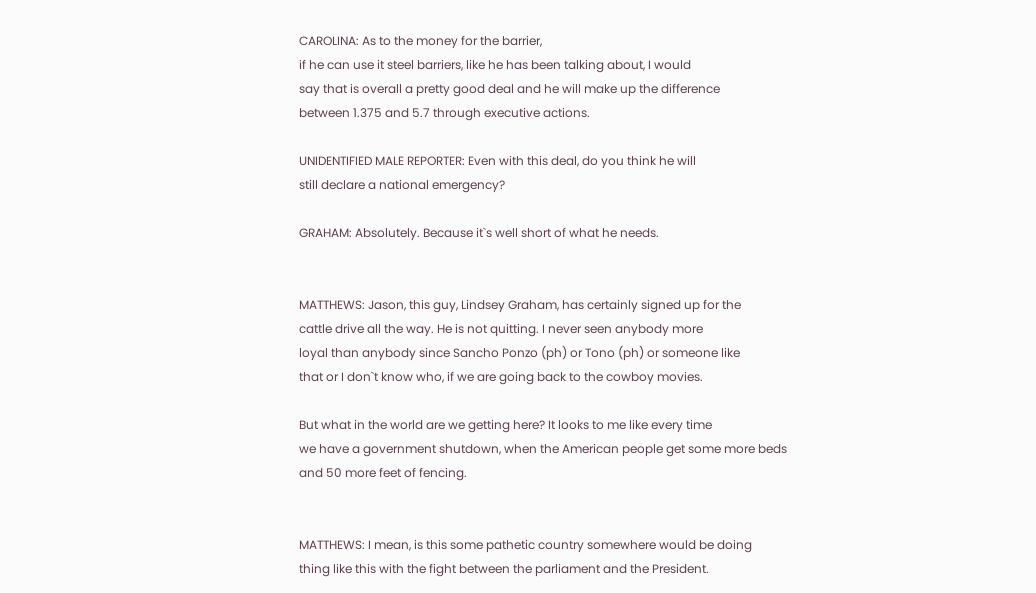CAROLINA: As to the money for the barrier,
if he can use it steel barriers, like he has been talking about, I would
say that is overall a pretty good deal and he will make up the difference
between 1.375 and 5.7 through executive actions.

UNIDENTIFIED MALE REPORTER: Even with this deal, do you think he will
still declare a national emergency?

GRAHAM: Absolutely. Because it`s well short of what he needs.


MATTHEWS: Jason, this guy, Lindsey Graham, has certainly signed up for the
cattle drive all the way. He is not quitting. I never seen anybody more
loyal than anybody since Sancho Ponzo (ph) or Tono (ph) or someone like
that or I don`t know who, if we are going back to the cowboy movies.

But what in the world are we getting here? It looks to me like every time
we have a government shutdown, when the American people get some more beds
and 50 more feet of fencing.


MATTHEWS: I mean, is this some pathetic country somewhere would be doing
thing like this with the fight between the parliament and the President.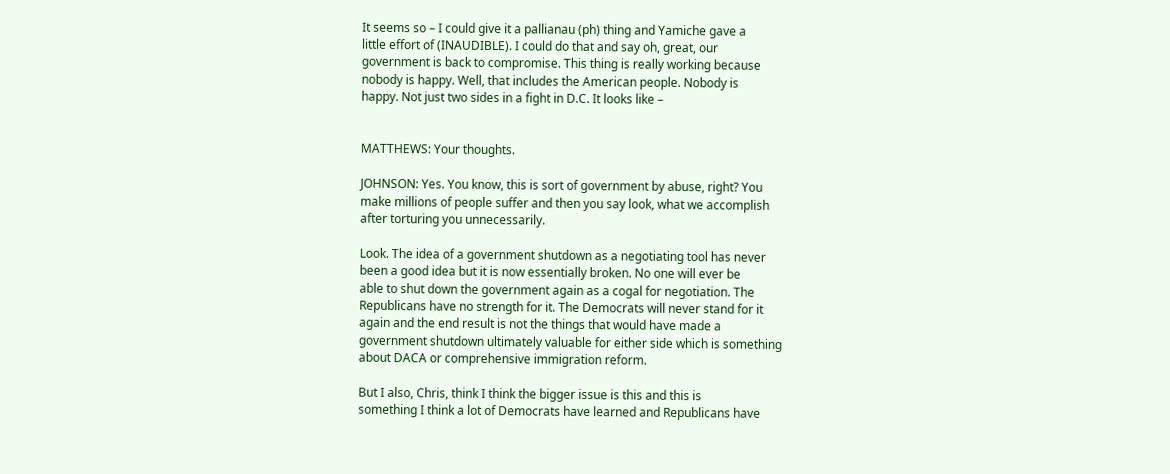It seems so – I could give it a pallianau (ph) thing and Yamiche gave a
little effort of (INAUDIBLE). I could do that and say oh, great, our
government is back to compromise. This thing is really working because
nobody is happy. Well, that includes the American people. Nobody is
happy. Not just two sides in a fight in D.C. It looks like –


MATTHEWS: Your thoughts.

JOHNSON: Yes. You know, this is sort of government by abuse, right? You
make millions of people suffer and then you say look, what we accomplish
after torturing you unnecessarily.

Look. The idea of a government shutdown as a negotiating tool has never
been a good idea but it is now essentially broken. No one will ever be
able to shut down the government again as a cogal for negotiation. The
Republicans have no strength for it. The Democrats will never stand for it
again and the end result is not the things that would have made a
government shutdown ultimately valuable for either side which is something
about DACA or comprehensive immigration reform.

But I also, Chris, think I think the bigger issue is this and this is
something I think a lot of Democrats have learned and Republicans have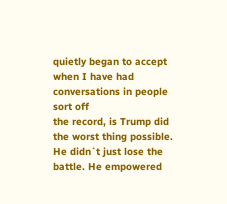quietly began to accept when I have had conversations in people sort off
the record, is Trump did the worst thing possible. He didn`t just lose the
battle. He empowered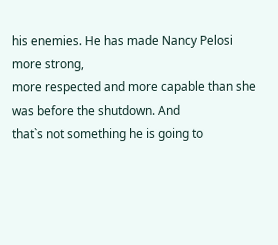his enemies. He has made Nancy Pelosi more strong,
more respected and more capable than she was before the shutdown. And
that`s not something he is going to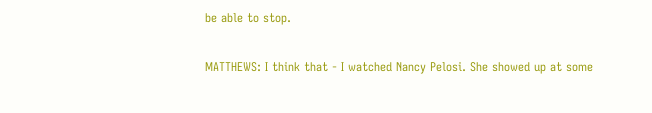be able to stop.

MATTHEWS: I think that - I watched Nancy Pelosi. She showed up at some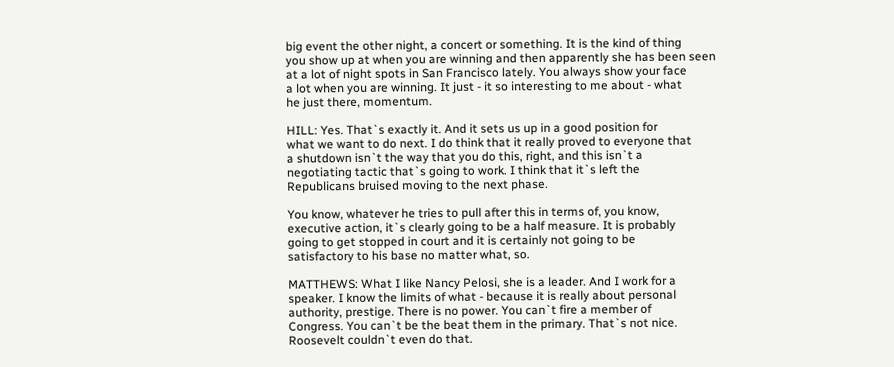big event the other night, a concert or something. It is the kind of thing
you show up at when you are winning and then apparently she has been seen
at a lot of night spots in San Francisco lately. You always show your face
a lot when you are winning. It just - it so interesting to me about - what
he just there, momentum.

HILL: Yes. That`s exactly it. And it sets us up in a good position for
what we want to do next. I do think that it really proved to everyone that
a shutdown isn`t the way that you do this, right, and this isn`t a
negotiating tactic that`s going to work. I think that it`s left the
Republicans bruised moving to the next phase.

You know, whatever he tries to pull after this in terms of, you know,
executive action, it`s clearly going to be a half measure. It is probably
going to get stopped in court and it is certainly not going to be
satisfactory to his base no matter what, so.

MATTHEWS: What I like Nancy Pelosi, she is a leader. And I work for a
speaker. I know the limits of what - because it is really about personal
authority, prestige. There is no power. You can`t fire a member of
Congress. You can`t be the beat them in the primary. That`s not nice.
Roosevelt couldn`t even do that.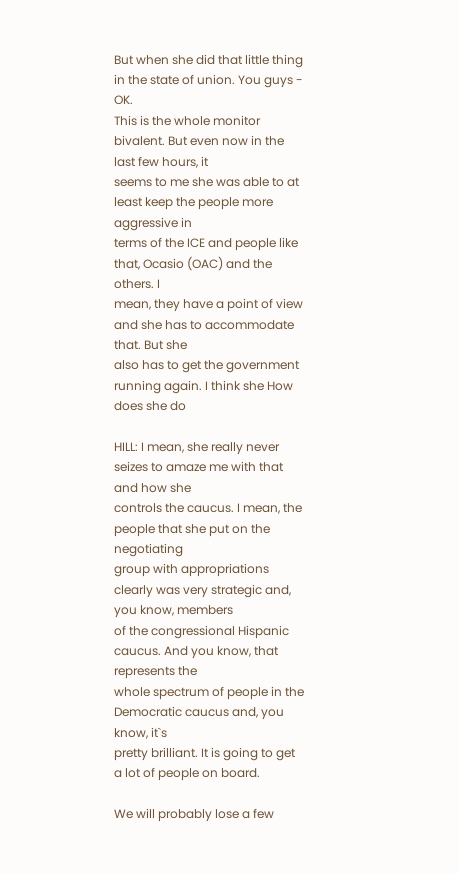But when she did that little thing in the state of union. You guys - OK.
This is the whole monitor bivalent. But even now in the last few hours, it
seems to me she was able to at least keep the people more aggressive in
terms of the ICE and people like that, Ocasio (OAC) and the others. I
mean, they have a point of view and she has to accommodate that. But she
also has to get the government running again. I think she How does she do

HILL: I mean, she really never seizes to amaze me with that and how she
controls the caucus. I mean, the people that she put on the negotiating
group with appropriations clearly was very strategic and, you know, members
of the congressional Hispanic caucus. And you know, that represents the
whole spectrum of people in the Democratic caucus and, you know, it`s
pretty brilliant. It is going to get a lot of people on board.

We will probably lose a few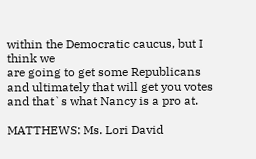within the Democratic caucus, but I think we
are going to get some Republicans and ultimately that will get you votes
and that`s what Nancy is a pro at.

MATTHEWS: Ms. Lori David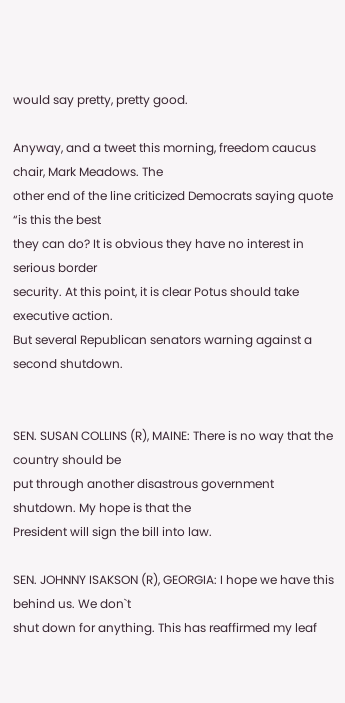would say pretty, pretty good.

Anyway, and a tweet this morning, freedom caucus chair, Mark Meadows. The
other end of the line criticized Democrats saying quote “is this the best
they can do? It is obvious they have no interest in serious border
security. At this point, it is clear Potus should take executive action.
But several Republican senators warning against a second shutdown.


SEN. SUSAN COLLINS (R), MAINE: There is no way that the country should be
put through another disastrous government shutdown. My hope is that the
President will sign the bill into law.

SEN. JOHNNY ISAKSON (R), GEORGIA: I hope we have this behind us. We don`t
shut down for anything. This has reaffirmed my leaf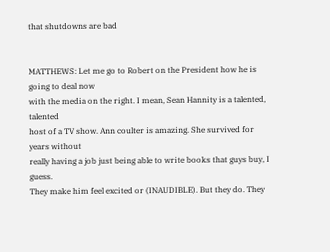that shutdowns are bad


MATTHEWS: Let me go to Robert on the President how he is going to deal now
with the media on the right. I mean, Sean Hannity is a talented, talented
host of a TV show. Ann coulter is amazing. She survived for years without
really having a job just being able to write books that guys buy, I guess.
They make him feel excited or (INAUDIBLE). But they do. They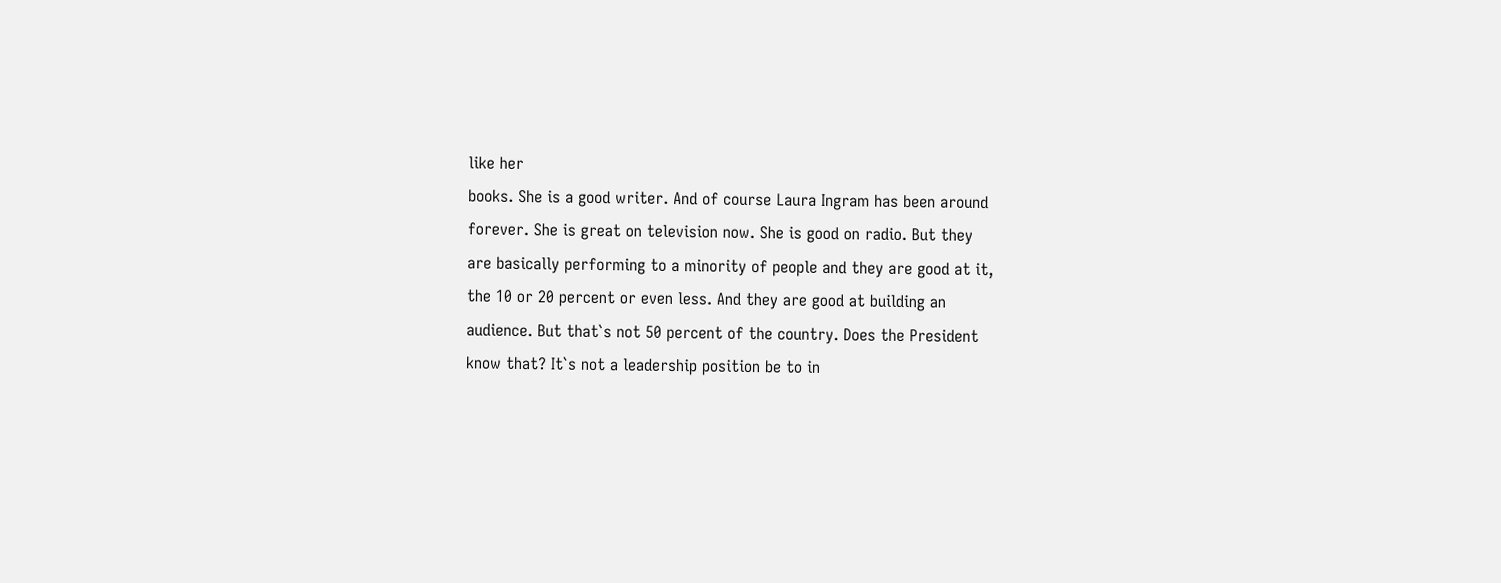like her
books. She is a good writer. And of course Laura Ingram has been around
forever. She is great on television now. She is good on radio. But they
are basically performing to a minority of people and they are good at it,
the 10 or 20 percent or even less. And they are good at building an
audience. But that`s not 50 percent of the country. Does the President
know that? It`s not a leadership position be to in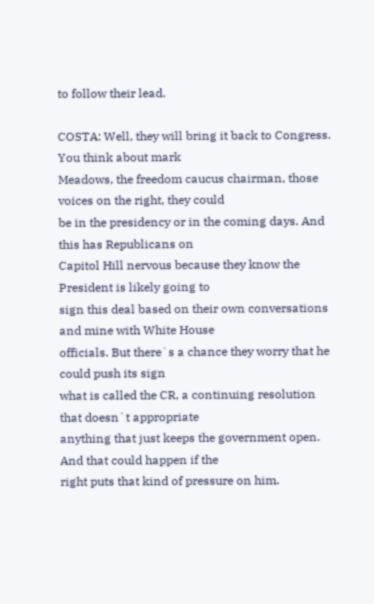to follow their lead.

COSTA: Well, they will bring it back to Congress. You think about mark
Meadows, the freedom caucus chairman, those voices on the right, they could
be in the presidency or in the coming days. And this has Republicans on
Capitol Hill nervous because they know the President is likely going to
sign this deal based on their own conversations and mine with White House
officials. But there`s a chance they worry that he could push its sign
what is called the CR, a continuing resolution that doesn`t appropriate
anything that just keeps the government open. And that could happen if the
right puts that kind of pressure on him.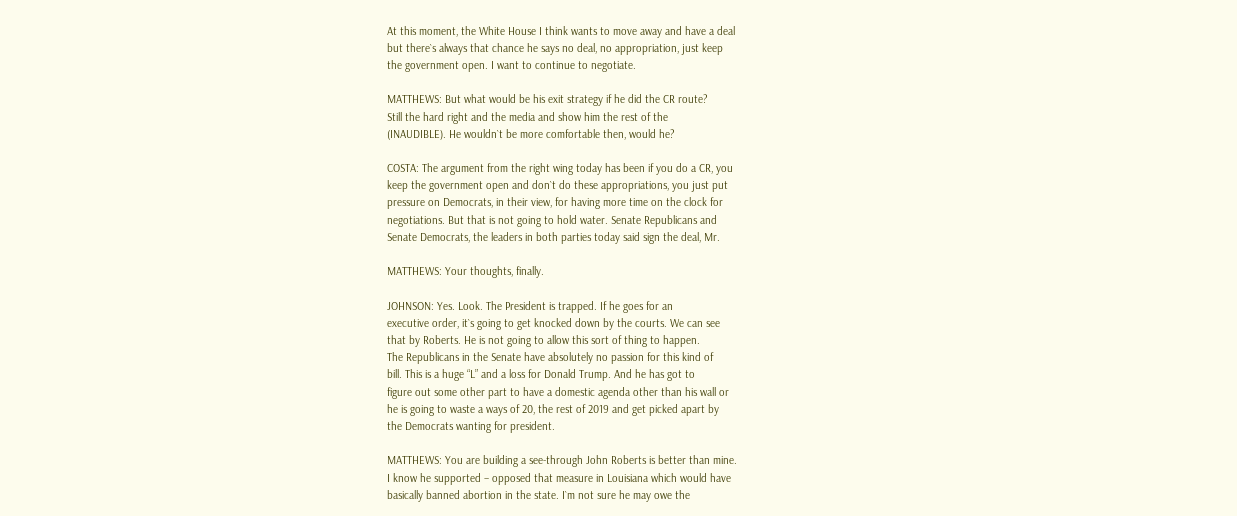At this moment, the White House I think wants to move away and have a deal
but there`s always that chance he says no deal, no appropriation, just keep
the government open. I want to continue to negotiate.

MATTHEWS: But what would be his exit strategy if he did the CR route?
Still the hard right and the media and show him the rest of the
(INAUDIBLE). He wouldn`t be more comfortable then, would he?

COSTA: The argument from the right wing today has been if you do a CR, you
keep the government open and don`t do these appropriations, you just put
pressure on Democrats, in their view, for having more time on the clock for
negotiations. But that is not going to hold water. Senate Republicans and
Senate Democrats, the leaders in both parties today said sign the deal, Mr.

MATTHEWS: Your thoughts, finally.

JOHNSON: Yes. Look. The President is trapped. If he goes for an
executive order, it`s going to get knocked down by the courts. We can see
that by Roberts. He is not going to allow this sort of thing to happen.
The Republicans in the Senate have absolutely no passion for this kind of
bill. This is a huge “L” and a loss for Donald Trump. And he has got to
figure out some other part to have a domestic agenda other than his wall or
he is going to waste a ways of 20, the rest of 2019 and get picked apart by
the Democrats wanting for president.

MATTHEWS: You are building a see-through John Roberts is better than mine.
I know he supported – opposed that measure in Louisiana which would have
basically banned abortion in the state. I`m not sure he may owe the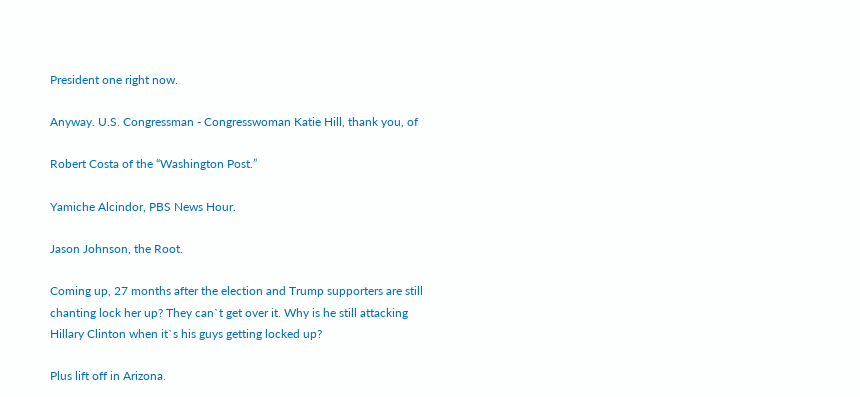President one right now.

Anyway. U.S. Congressman - Congresswoman Katie Hill, thank you, of

Robert Costa of the “Washington Post.”

Yamiche Alcindor, PBS News Hour.

Jason Johnson, the Root.

Coming up, 27 months after the election and Trump supporters are still
chanting lock her up? They can`t get over it. Why is he still attacking
Hillary Clinton when it`s his guys getting locked up?

Plus lift off in Arizona.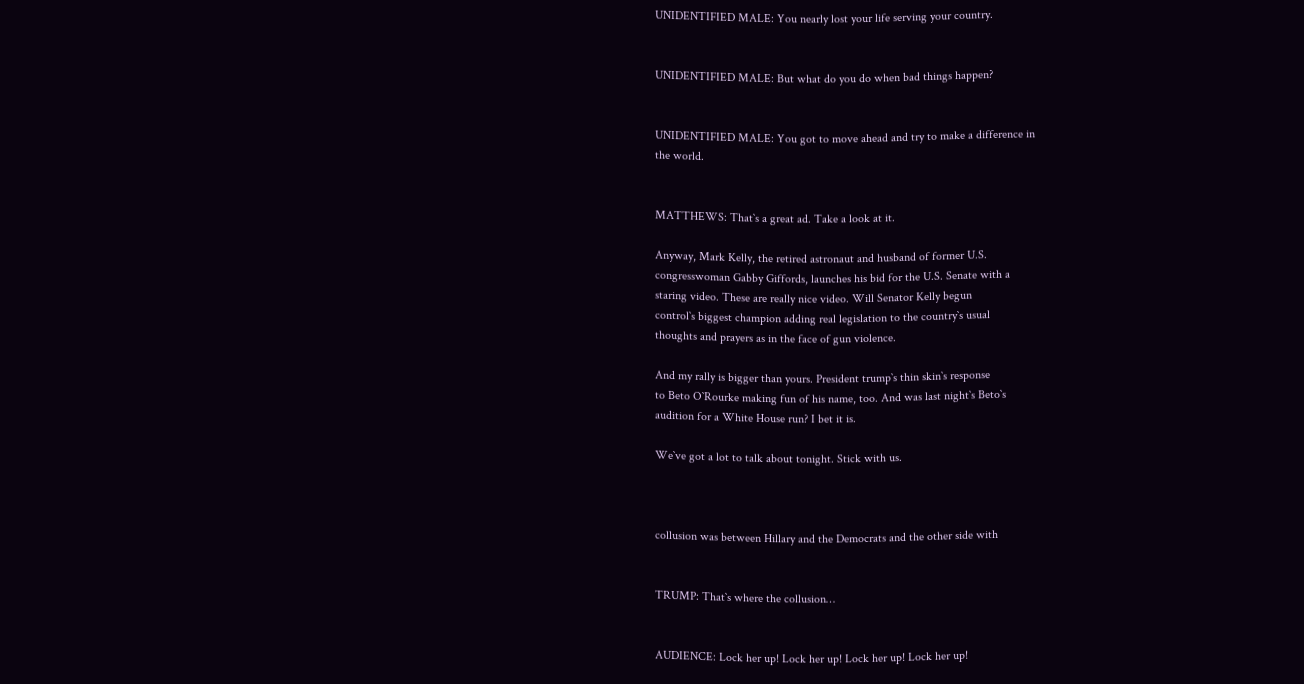UNIDENTIFIED MALE: You nearly lost your life serving your country.


UNIDENTIFIED MALE: But what do you do when bad things happen?


UNIDENTIFIED MALE: You got to move ahead and try to make a difference in
the world.


MATTHEWS: That`s a great ad. Take a look at it.

Anyway, Mark Kelly, the retired astronaut and husband of former U.S.
congresswoman Gabby Giffords, launches his bid for the U.S. Senate with a
staring video. These are really nice video. Will Senator Kelly begun
control`s biggest champion adding real legislation to the country`s usual
thoughts and prayers as in the face of gun violence.

And my rally is bigger than yours. President trump`s thin skin`s response
to Beto O`Rourke making fun of his name, too. And was last night`s Beto`s
audition for a White House run? I bet it is.

We`ve got a lot to talk about tonight. Stick with us.



collusion was between Hillary and the Democrats and the other side with


TRUMP: That`s where the collusion…


AUDIENCE: Lock her up! Lock her up! Lock her up! Lock her up!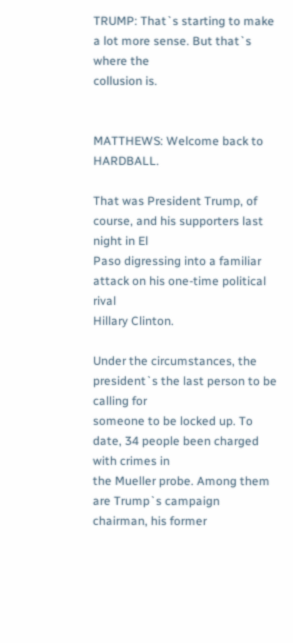TRUMP: That`s starting to make a lot more sense. But that`s where the
collusion is.


MATTHEWS: Welcome back to HARDBALL.

That was President Trump, of course, and his supporters last night in El
Paso digressing into a familiar attack on his one-time political rival
Hillary Clinton.

Under the circumstances, the president`s the last person to be calling for
someone to be locked up. To date, 34 people been charged with crimes in
the Mueller probe. Among them are Trump`s campaign chairman, his former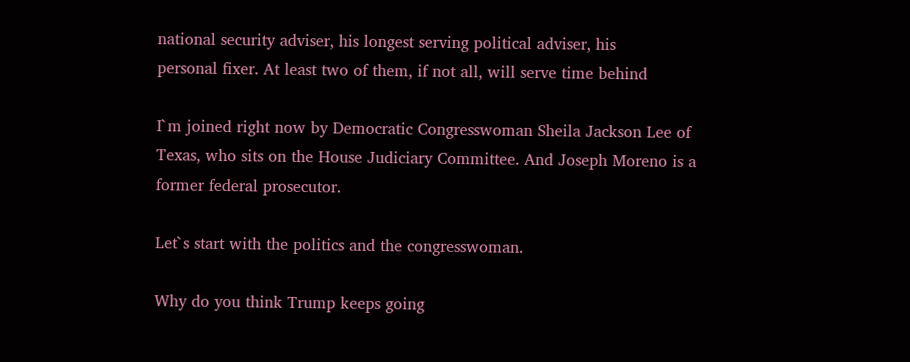national security adviser, his longest serving political adviser, his
personal fixer. At least two of them, if not all, will serve time behind

I`m joined right now by Democratic Congresswoman Sheila Jackson Lee of
Texas, who sits on the House Judiciary Committee. And Joseph Moreno is a
former federal prosecutor.

Let`s start with the politics and the congresswoman.

Why do you think Trump keeps going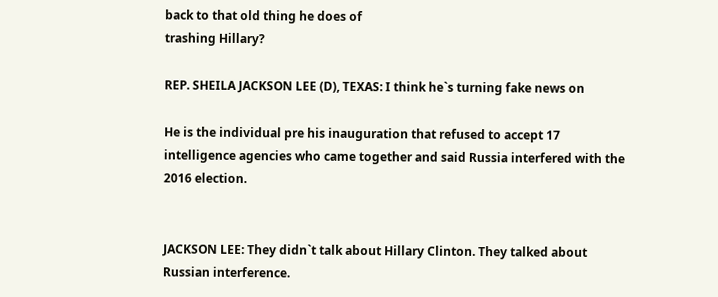back to that old thing he does of
trashing Hillary?

REP. SHEILA JACKSON LEE (D), TEXAS: I think he`s turning fake news on

He is the individual pre his inauguration that refused to accept 17
intelligence agencies who came together and said Russia interfered with the
2016 election.


JACKSON LEE: They didn`t talk about Hillary Clinton. They talked about
Russian interference.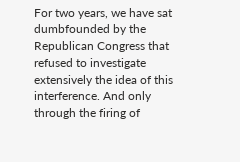For two years, we have sat dumbfounded by the Republican Congress that
refused to investigate extensively the idea of this interference. And only
through the firing of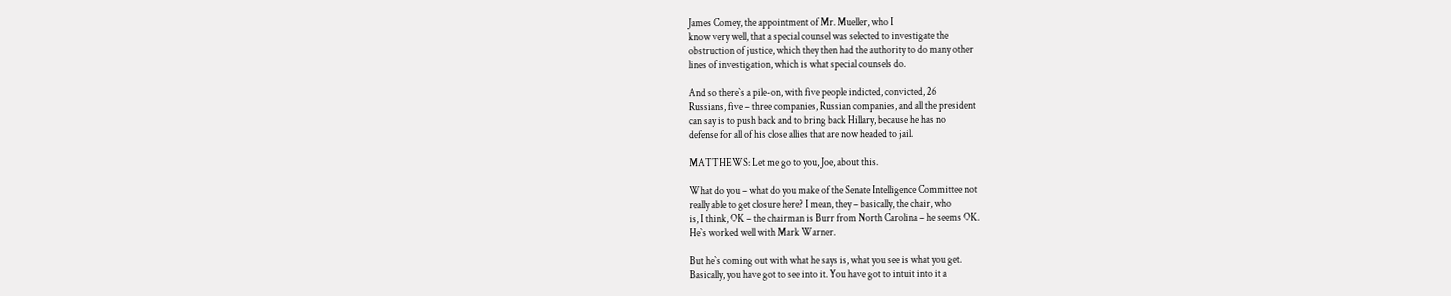James Comey, the appointment of Mr. Mueller, who I
know very well, that a special counsel was selected to investigate the
obstruction of justice, which they then had the authority to do many other
lines of investigation, which is what special counsels do.

And so there`s a pile-on, with five people indicted, convicted, 26
Russians, five – three companies, Russian companies, and all the president
can say is to push back and to bring back Hillary, because he has no
defense for all of his close allies that are now headed to jail.

MATTHEWS: Let me go to you, Joe, about this.

What do you – what do you make of the Senate Intelligence Committee not
really able to get closure here? I mean, they – basically, the chair, who
is, I think, OK – the chairman is Burr from North Carolina – he seems OK.
He`s worked well with Mark Warner.

But he`s coming out with what he says is, what you see is what you get.
Basically, you have got to see into it. You have got to intuit into it a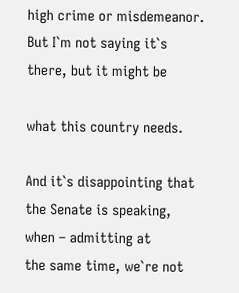high crime or misdemeanor. But I`m not saying it`s there, but it might be

what this country needs.

And it`s disappointing that the Senate is speaking, when – admitting at
the same time, we`re not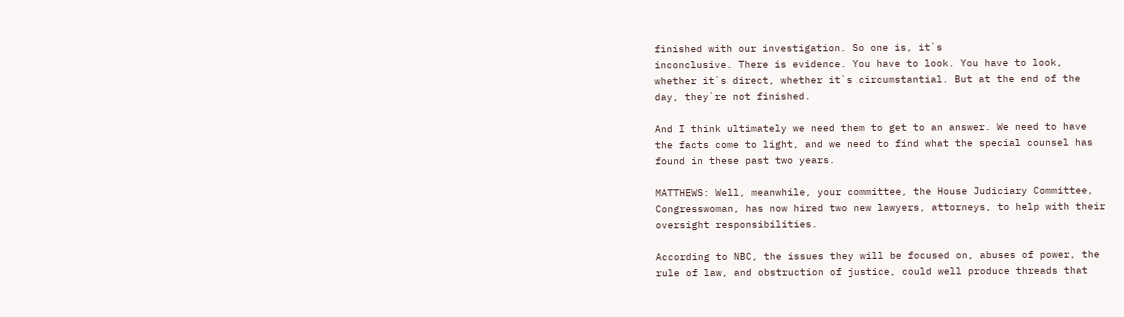finished with our investigation. So one is, it`s
inconclusive. There is evidence. You have to look. You have to look,
whether it`s direct, whether it`s circumstantial. But at the end of the
day, they`re not finished.

And I think ultimately we need them to get to an answer. We need to have
the facts come to light, and we need to find what the special counsel has
found in these past two years.

MATTHEWS: Well, meanwhile, your committee, the House Judiciary Committee,
Congresswoman, has now hired two new lawyers, attorneys, to help with their
oversight responsibilities.

According to NBC, the issues they will be focused on, abuses of power, the
rule of law, and obstruction of justice, could well produce threads that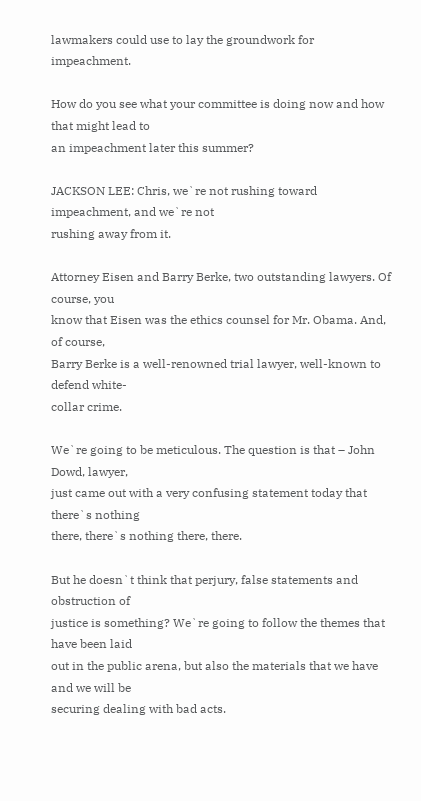lawmakers could use to lay the groundwork for impeachment.

How do you see what your committee is doing now and how that might lead to
an impeachment later this summer?

JACKSON LEE: Chris, we`re not rushing toward impeachment, and we`re not
rushing away from it.

Attorney Eisen and Barry Berke, two outstanding lawyers. Of course, you
know that Eisen was the ethics counsel for Mr. Obama. And, of course,
Barry Berke is a well-renowned trial lawyer, well-known to defend white-
collar crime.

We`re going to be meticulous. The question is that – John Dowd, lawyer,
just came out with a very confusing statement today that there`s nothing
there, there`s nothing there, there.

But he doesn`t think that perjury, false statements and obstruction of
justice is something? We`re going to follow the themes that have been laid
out in the public arena, but also the materials that we have and we will be
securing dealing with bad acts.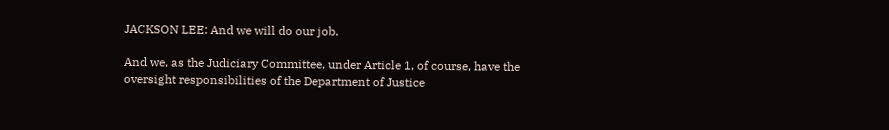JACKSON LEE: And we will do our job.

And we, as the Judiciary Committee, under Article 1, of course, have the
oversight responsibilities of the Department of Justice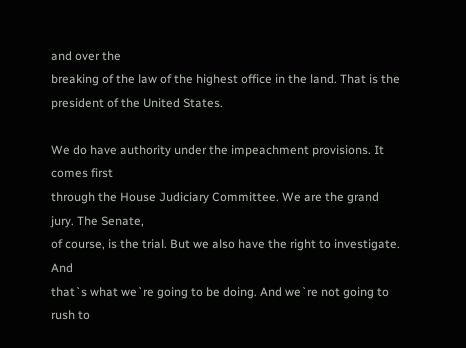and over the
breaking of the law of the highest office in the land. That is the
president of the United States.

We do have authority under the impeachment provisions. It comes first
through the House Judiciary Committee. We are the grand jury. The Senate,
of course, is the trial. But we also have the right to investigate. And
that`s what we`re going to be doing. And we`re not going to rush to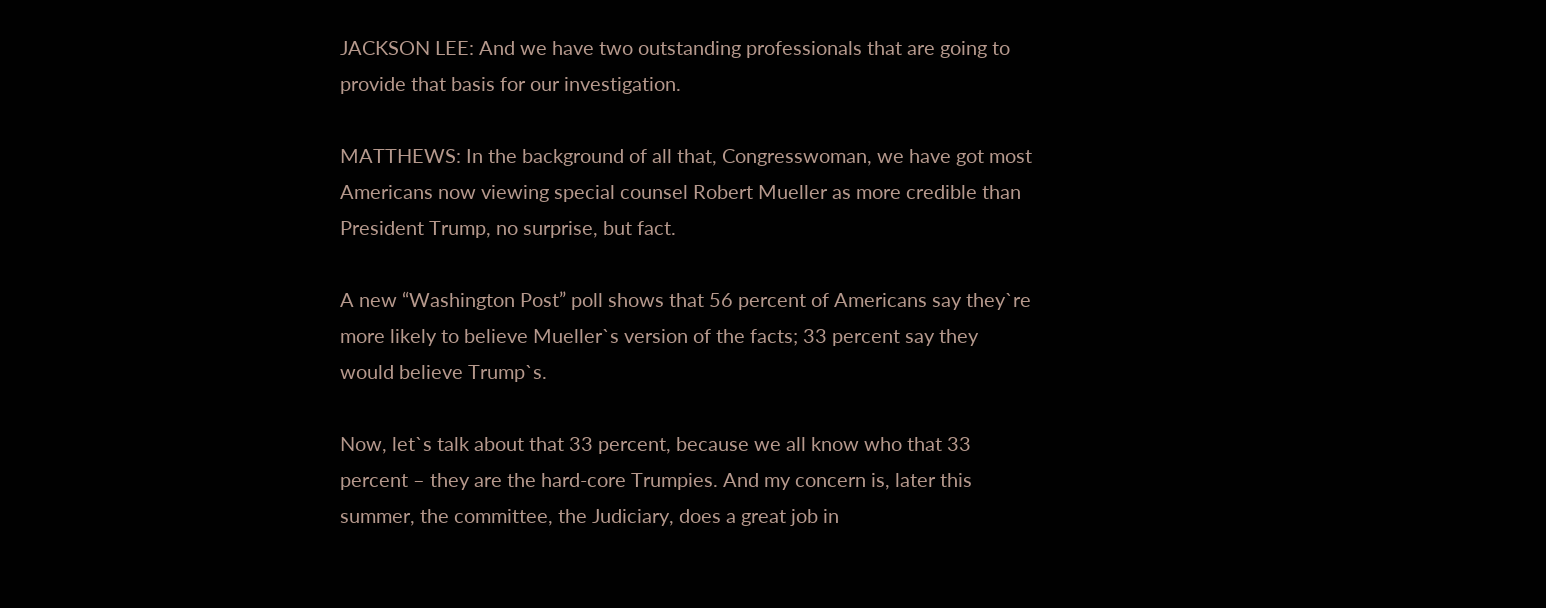JACKSON LEE: And we have two outstanding professionals that are going to
provide that basis for our investigation.

MATTHEWS: In the background of all that, Congresswoman, we have got most
Americans now viewing special counsel Robert Mueller as more credible than
President Trump, no surprise, but fact.

A new “Washington Post” poll shows that 56 percent of Americans say they`re
more likely to believe Mueller`s version of the facts; 33 percent say they
would believe Trump`s.

Now, let`s talk about that 33 percent, because we all know who that 33
percent – they are the hard-core Trumpies. And my concern is, later this
summer, the committee, the Judiciary, does a great job in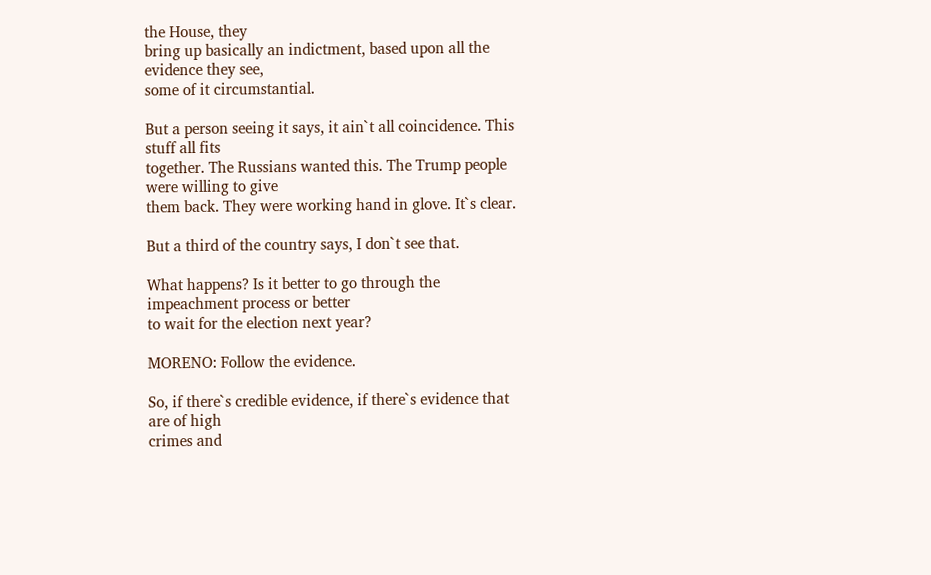the House, they
bring up basically an indictment, based upon all the evidence they see,
some of it circumstantial.

But a person seeing it says, it ain`t all coincidence. This stuff all fits
together. The Russians wanted this. The Trump people were willing to give
them back. They were working hand in glove. It`s clear.

But a third of the country says, I don`t see that.

What happens? Is it better to go through the impeachment process or better
to wait for the election next year?

MORENO: Follow the evidence.

So, if there`s credible evidence, if there`s evidence that are of high
crimes and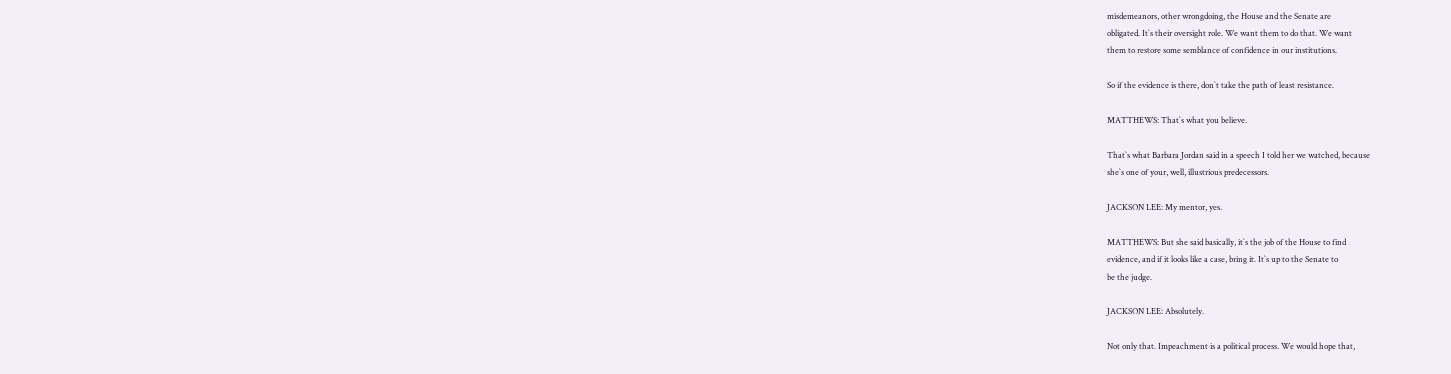misdemeanors, other wrongdoing, the House and the Senate are
obligated. It`s their oversight role. We want them to do that. We want
them to restore some semblance of confidence in our institutions.

So if the evidence is there, don`t take the path of least resistance.

MATTHEWS: That`s what you believe.

That`s what Barbara Jordan said in a speech I told her we watched, because
she`s one of your, well, illustrious predecessors.

JACKSON LEE: My mentor, yes.

MATTHEWS: But she said basically, it`s the job of the House to find
evidence, and if it looks like a case, bring it. It`s up to the Senate to
be the judge.

JACKSON LEE: Absolutely.

Not only that. Impeachment is a political process. We would hope that,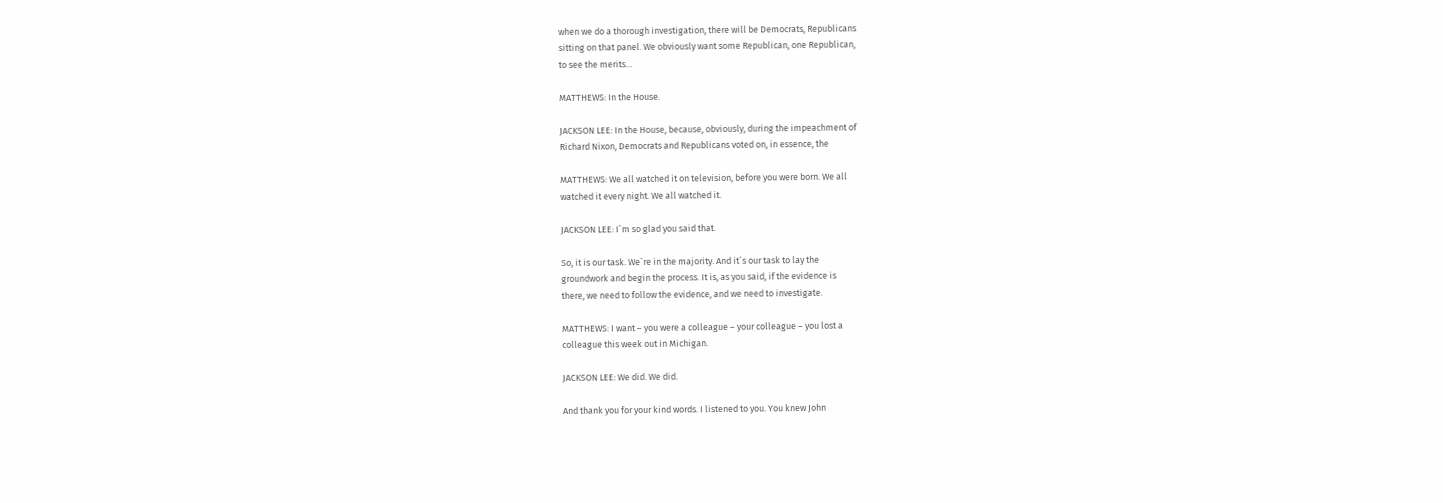when we do a thorough investigation, there will be Democrats, Republicans
sitting on that panel. We obviously want some Republican, one Republican,
to see the merits…

MATTHEWS: In the House.

JACKSON LEE: In the House, because, obviously, during the impeachment of
Richard Nixon, Democrats and Republicans voted on, in essence, the

MATTHEWS: We all watched it on television, before you were born. We all
watched it every night. We all watched it.

JACKSON LEE: I`m so glad you said that.

So, it is our task. We`re in the majority. And it`s our task to lay the
groundwork and begin the process. It is, as you said, if the evidence is
there, we need to follow the evidence, and we need to investigate.

MATTHEWS: I want – you were a colleague – your colleague – you lost a
colleague this week out in Michigan.

JACKSON LEE: We did. We did.

And thank you for your kind words. I listened to you. You knew John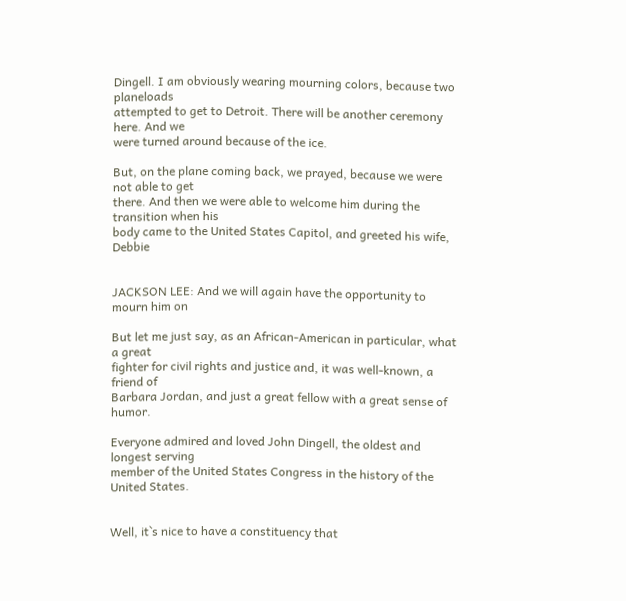Dingell. I am obviously wearing mourning colors, because two planeloads
attempted to get to Detroit. There will be another ceremony here. And we
were turned around because of the ice.

But, on the plane coming back, we prayed, because we were not able to get
there. And then we were able to welcome him during the transition when his
body came to the United States Capitol, and greeted his wife, Debbie


JACKSON LEE: And we will again have the opportunity to mourn him on

But let me just say, as an African-American in particular, what a great
fighter for civil rights and justice and, it was well-known, a friend of
Barbara Jordan, and just a great fellow with a great sense of humor.

Everyone admired and loved John Dingell, the oldest and longest serving
member of the United States Congress in the history of the United States.


Well, it`s nice to have a constituency that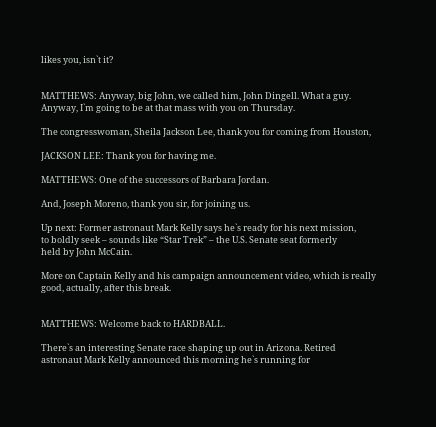likes you, isn`t it?


MATTHEWS: Anyway, big John, we called him, John Dingell. What a guy.
Anyway, I`m going to be at that mass with you on Thursday.

The congresswoman, Sheila Jackson Lee, thank you for coming from Houston,

JACKSON LEE: Thank you for having me.

MATTHEWS: One of the successors of Barbara Jordan.

And, Joseph Moreno, thank you sir, for joining us.

Up next: Former astronaut Mark Kelly says he`s ready for his next mission,
to boldly seek – sounds like “Star Trek” – the U.S. Senate seat formerly
held by John McCain.

More on Captain Kelly and his campaign announcement video, which is really
good, actually, after this break.


MATTHEWS: Welcome back to HARDBALL.

There`s an interesting Senate race shaping up out in Arizona. Retired
astronaut Mark Kelly announced this morning he`s running for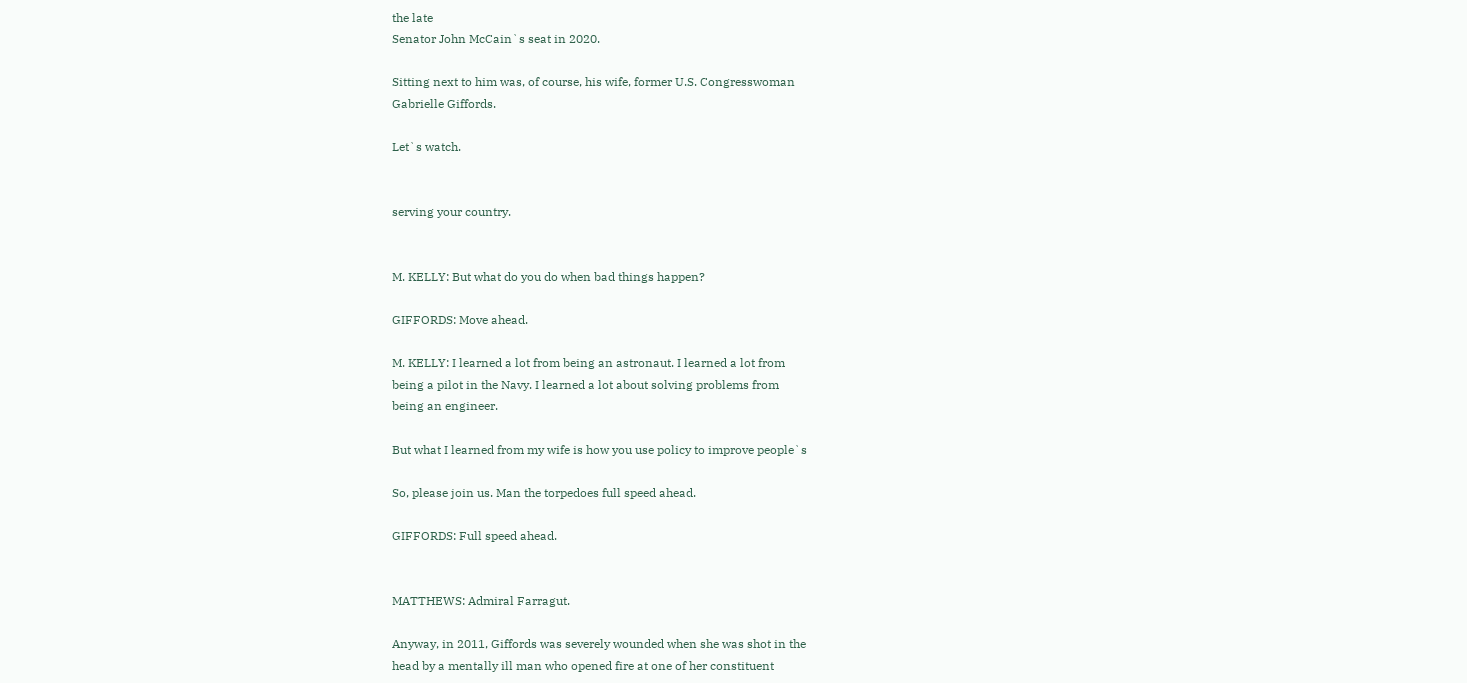the late
Senator John McCain`s seat in 2020.

Sitting next to him was, of course, his wife, former U.S. Congresswoman
Gabrielle Giffords.

Let`s watch.


serving your country.


M. KELLY: But what do you do when bad things happen?

GIFFORDS: Move ahead.

M. KELLY: I learned a lot from being an astronaut. I learned a lot from
being a pilot in the Navy. I learned a lot about solving problems from
being an engineer.

But what I learned from my wife is how you use policy to improve people`s

So, please join us. Man the torpedoes full speed ahead.

GIFFORDS: Full speed ahead.


MATTHEWS: Admiral Farragut.

Anyway, in 2011, Giffords was severely wounded when she was shot in the
head by a mentally ill man who opened fire at one of her constituent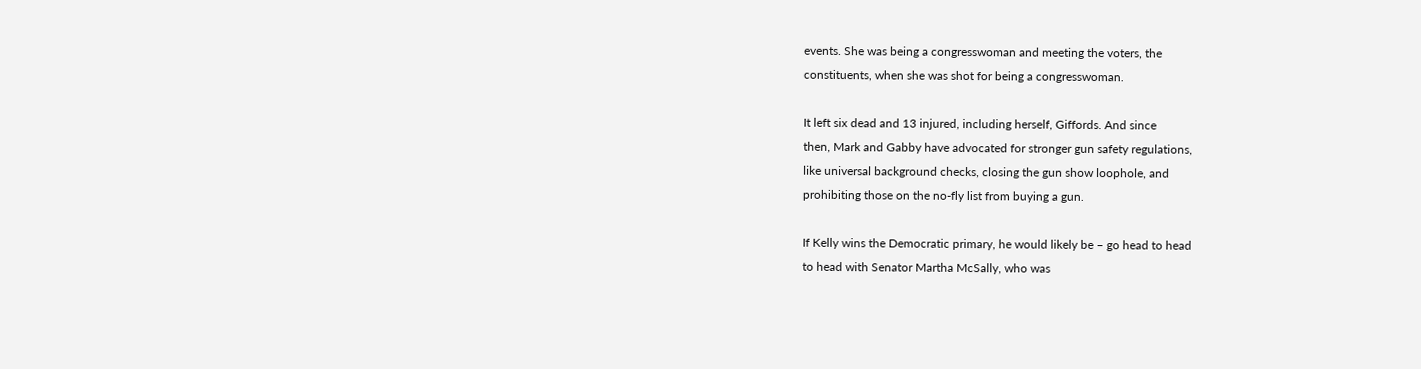events. She was being a congresswoman and meeting the voters, the
constituents, when she was shot for being a congresswoman.

It left six dead and 13 injured, including herself, Giffords. And since
then, Mark and Gabby have advocated for stronger gun safety regulations,
like universal background checks, closing the gun show loophole, and
prohibiting those on the no-fly list from buying a gun.

If Kelly wins the Democratic primary, he would likely be – go head to head
to head with Senator Martha McSally, who was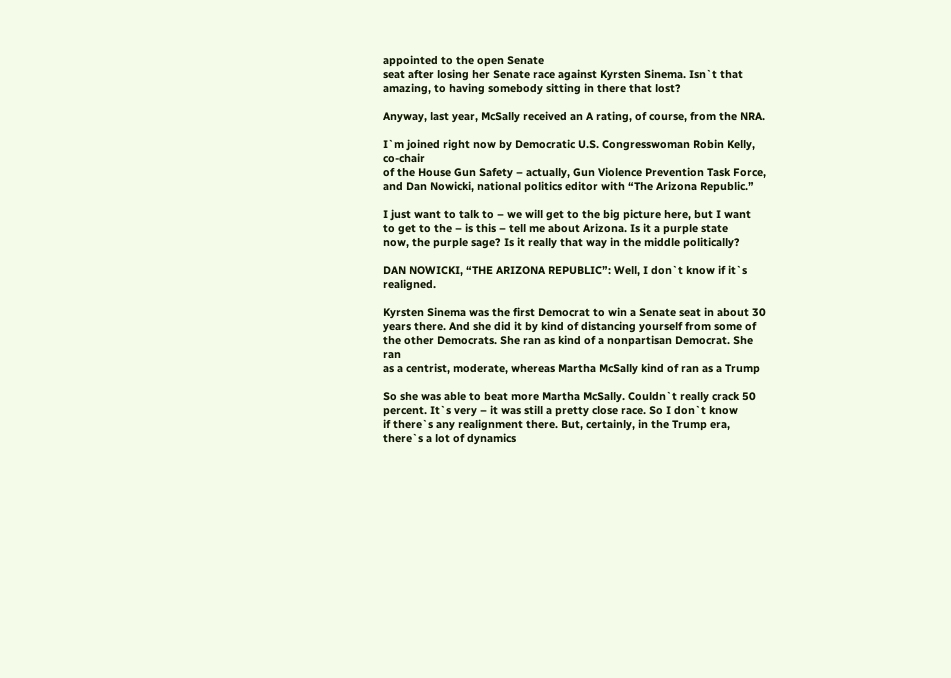appointed to the open Senate
seat after losing her Senate race against Kyrsten Sinema. Isn`t that
amazing, to having somebody sitting in there that lost?

Anyway, last year, McSally received an A rating, of course, from the NRA.

I`m joined right now by Democratic U.S. Congresswoman Robin Kelly, co-chair
of the House Gun Safety – actually, Gun Violence Prevention Task Force,
and Dan Nowicki, national politics editor with “The Arizona Republic.”

I just want to talk to – we will get to the big picture here, but I want
to get to the – is this – tell me about Arizona. Is it a purple state
now, the purple sage? Is it really that way in the middle politically?

DAN NOWICKI, “THE ARIZONA REPUBLIC”: Well, I don`t know if it`s realigned.

Kyrsten Sinema was the first Democrat to win a Senate seat in about 30
years there. And she did it by kind of distancing yourself from some of
the other Democrats. She ran as kind of a nonpartisan Democrat. She ran
as a centrist, moderate, whereas Martha McSally kind of ran as a Trump

So she was able to beat more Martha McSally. Couldn`t really crack 50
percent. It`s very – it was still a pretty close race. So I don`t know
if there`s any realignment there. But, certainly, in the Trump era,
there`s a lot of dynamics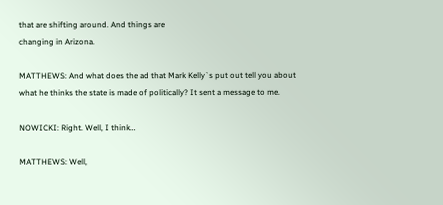that are shifting around. And things are
changing in Arizona.

MATTHEWS: And what does the ad that Mark Kelly`s put out tell you about
what he thinks the state is made of politically? It sent a message to me.

NOWICKI: Right. Well, I think…

MATTHEWS: Well,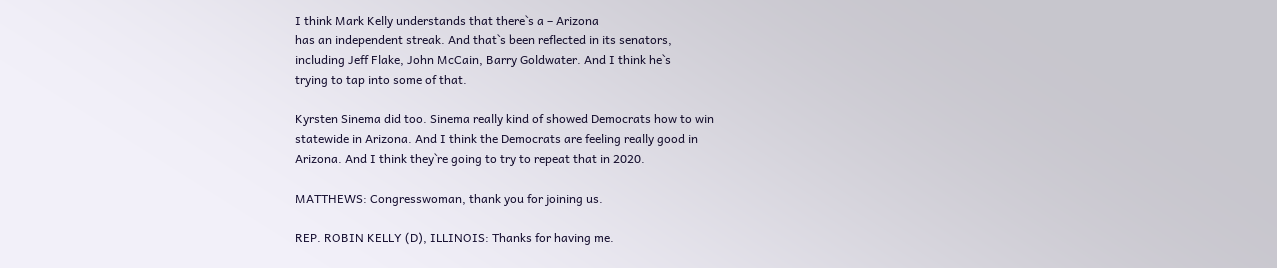I think Mark Kelly understands that there`s a – Arizona
has an independent streak. And that`s been reflected in its senators,
including Jeff Flake, John McCain, Barry Goldwater. And I think he`s
trying to tap into some of that.

Kyrsten Sinema did too. Sinema really kind of showed Democrats how to win
statewide in Arizona. And I think the Democrats are feeling really good in
Arizona. And I think they`re going to try to repeat that in 2020.

MATTHEWS: Congresswoman, thank you for joining us.

REP. ROBIN KELLY (D), ILLINOIS: Thanks for having me.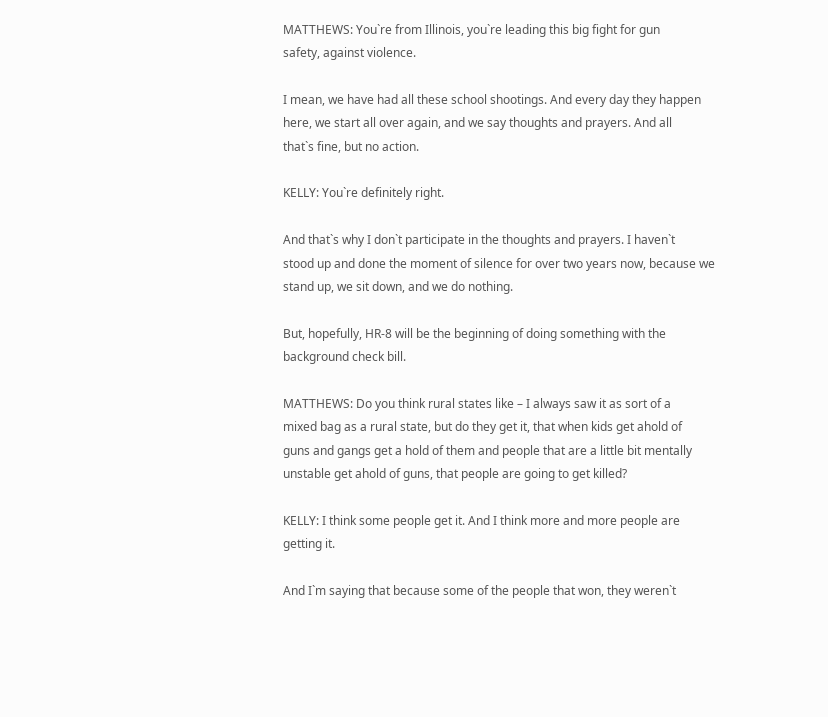MATTHEWS: You`re from Illinois, you`re leading this big fight for gun
safety, against violence.

I mean, we have had all these school shootings. And every day they happen
here, we start all over again, and we say thoughts and prayers. And all
that`s fine, but no action.

KELLY: You`re definitely right.

And that`s why I don`t participate in the thoughts and prayers. I haven`t
stood up and done the moment of silence for over two years now, because we
stand up, we sit down, and we do nothing.

But, hopefully, HR-8 will be the beginning of doing something with the
background check bill.

MATTHEWS: Do you think rural states like – I always saw it as sort of a
mixed bag as a rural state, but do they get it, that when kids get ahold of
guns and gangs get a hold of them and people that are a little bit mentally
unstable get ahold of guns, that people are going to get killed?

KELLY: I think some people get it. And I think more and more people are
getting it.

And I`m saying that because some of the people that won, they weren`t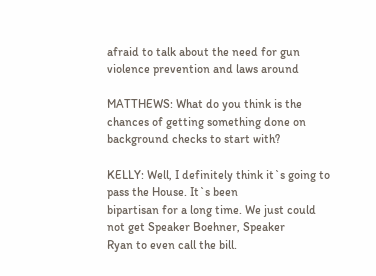afraid to talk about the need for gun violence prevention and laws around

MATTHEWS: What do you think is the chances of getting something done on
background checks to start with?

KELLY: Well, I definitely think it`s going to pass the House. It`s been
bipartisan for a long time. We just could not get Speaker Boehner, Speaker
Ryan to even call the bill.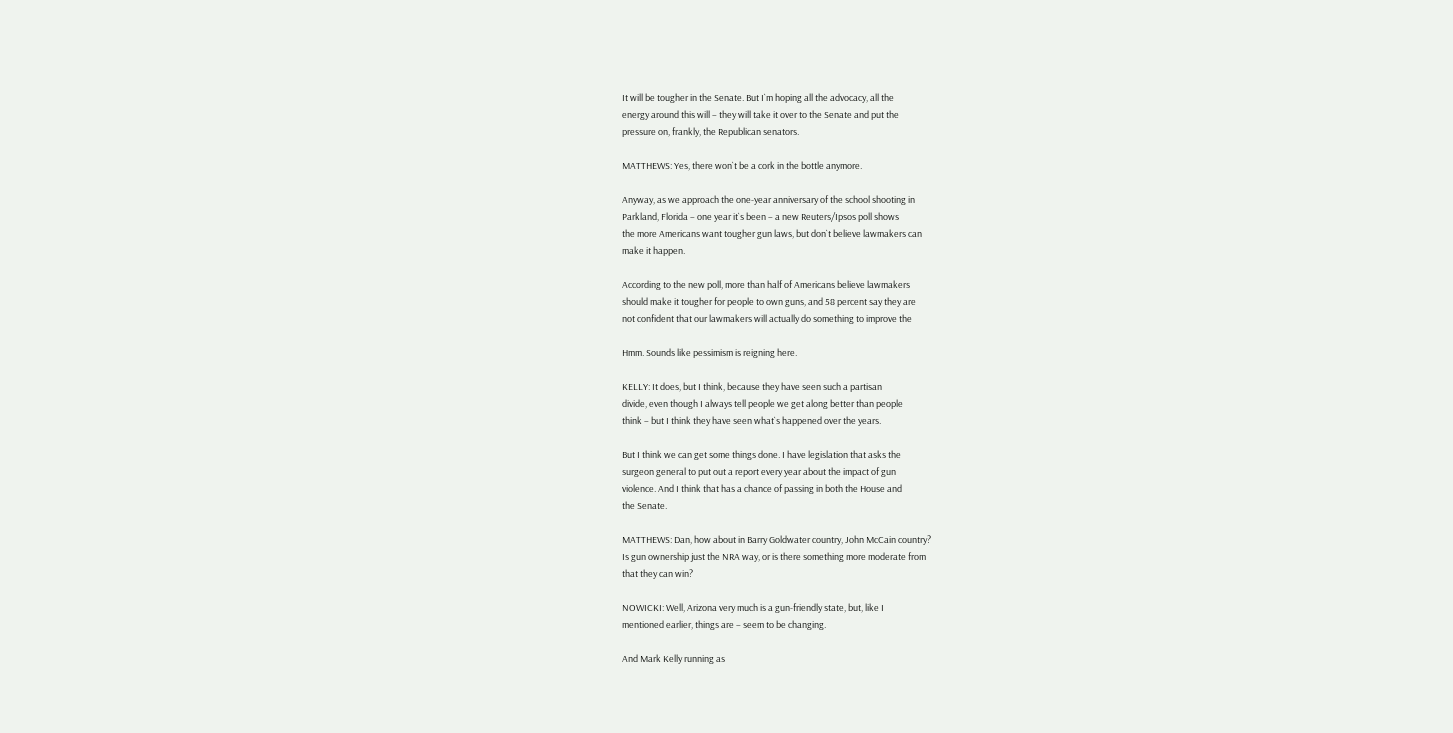It will be tougher in the Senate. But I`m hoping all the advocacy, all the
energy around this will – they will take it over to the Senate and put the
pressure on, frankly, the Republican senators.

MATTHEWS: Yes, there won`t be a cork in the bottle anymore.

Anyway, as we approach the one-year anniversary of the school shooting in
Parkland, Florida – one year it`s been – a new Reuters/Ipsos poll shows
the more Americans want tougher gun laws, but don`t believe lawmakers can
make it happen.

According to the new poll, more than half of Americans believe lawmakers
should make it tougher for people to own guns, and 58 percent say they are
not confident that our lawmakers will actually do something to improve the

Hmm. Sounds like pessimism is reigning here.

KELLY: It does, but I think, because they have seen such a partisan
divide, even though I always tell people we get along better than people
think – but I think they have seen what`s happened over the years.

But I think we can get some things done. I have legislation that asks the
surgeon general to put out a report every year about the impact of gun
violence. And I think that has a chance of passing in both the House and
the Senate.

MATTHEWS: Dan, how about in Barry Goldwater country, John McCain country?
Is gun ownership just the NRA way, or is there something more moderate from
that they can win?

NOWICKI: Well, Arizona very much is a gun-friendly state, but, like I
mentioned earlier, things are – seem to be changing.

And Mark Kelly running as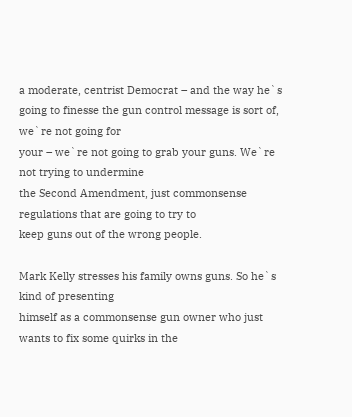a moderate, centrist Democrat – and the way he`s
going to finesse the gun control message is sort of, we`re not going for
your – we`re not going to grab your guns. We`re not trying to undermine
the Second Amendment, just commonsense regulations that are going to try to
keep guns out of the wrong people.

Mark Kelly stresses his family owns guns. So he`s kind of presenting
himself as a commonsense gun owner who just wants to fix some quirks in the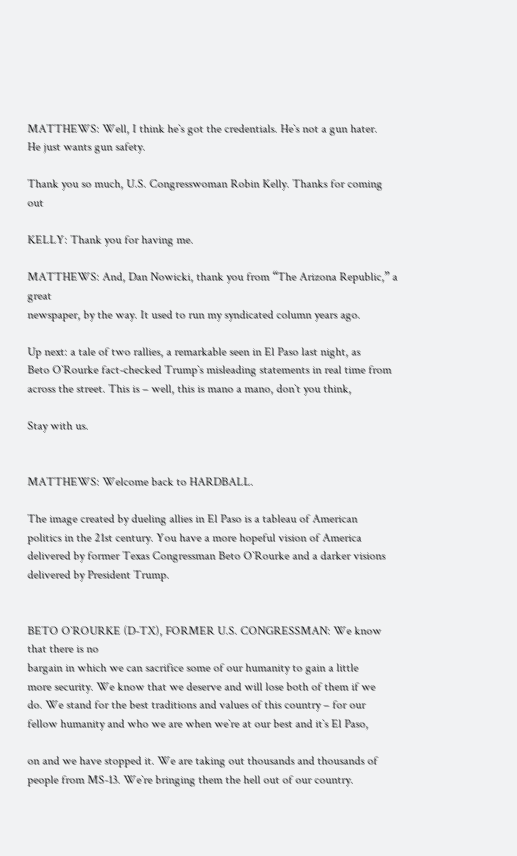MATTHEWS: Well, I think he`s got the credentials. He`s not a gun hater.
He just wants gun safety.

Thank you so much, U.S. Congresswoman Robin Kelly. Thanks for coming out

KELLY: Thank you for having me.

MATTHEWS: And, Dan Nowicki, thank you from “The Arizona Republic,” a great
newspaper, by the way. It used to run my syndicated column years ago.

Up next: a tale of two rallies, a remarkable seen in El Paso last night, as
Beto O`Rourke fact-checked Trump`s misleading statements in real time from
across the street. This is – well, this is mano a mano, don`t you think,

Stay with us.


MATTHEWS: Welcome back to HARDBALL.

The image created by dueling allies in El Paso is a tableau of American
politics in the 21st century. You have a more hopeful vision of America
delivered by former Texas Congressman Beto O`Rourke and a darker visions
delivered by President Trump.


BETO O`ROURKE (D-TX), FORMER U.S. CONGRESSMAN: We know that there is no
bargain in which we can sacrifice some of our humanity to gain a little
more security. We know that we deserve and will lose both of them if we
do. We stand for the best traditions and values of this country – for our
fellow humanity and who we are when we`re at our best and it`s El Paso,

on and we have stopped it. We are taking out thousands and thousands of
people from MS-13. We`re bringing them the hell out of our country.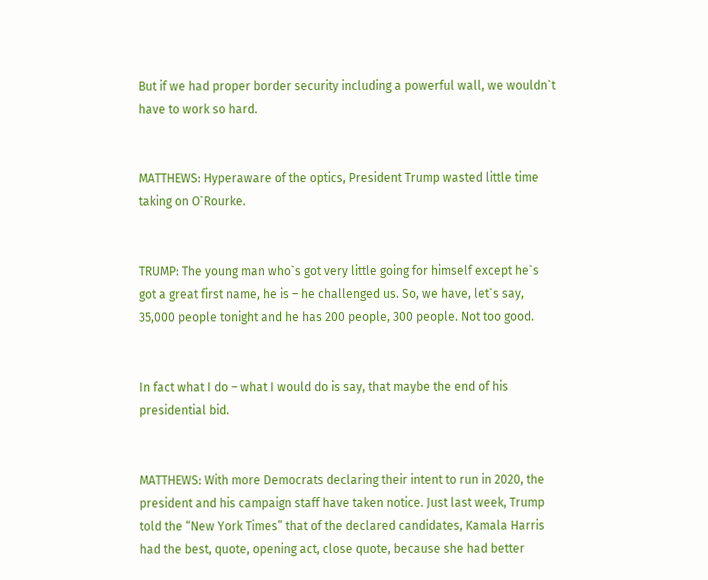But if we had proper border security including a powerful wall, we wouldn`t
have to work so hard.


MATTHEWS: Hyperaware of the optics, President Trump wasted little time
taking on O`Rourke.


TRUMP: The young man who`s got very little going for himself except he`s
got a great first name, he is – he challenged us. So, we have, let`s say,
35,000 people tonight and he has 200 people, 300 people. Not too good.


In fact what I do – what I would do is say, that maybe the end of his
presidential bid.


MATTHEWS: With more Democrats declaring their intent to run in 2020, the
president and his campaign staff have taken notice. Just last week, Trump
told the “New York Times” that of the declared candidates, Kamala Harris
had the best, quote, opening act, close quote, because she had better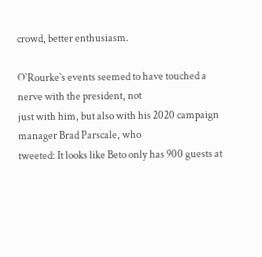crowd, better enthusiasm.

O`Rourke`s events seemed to have touched a nerve with the president, not
just with him, but also with his 2020 campaign manager Brad Parscale, who
tweeted: It looks like Beto only has 900 guests at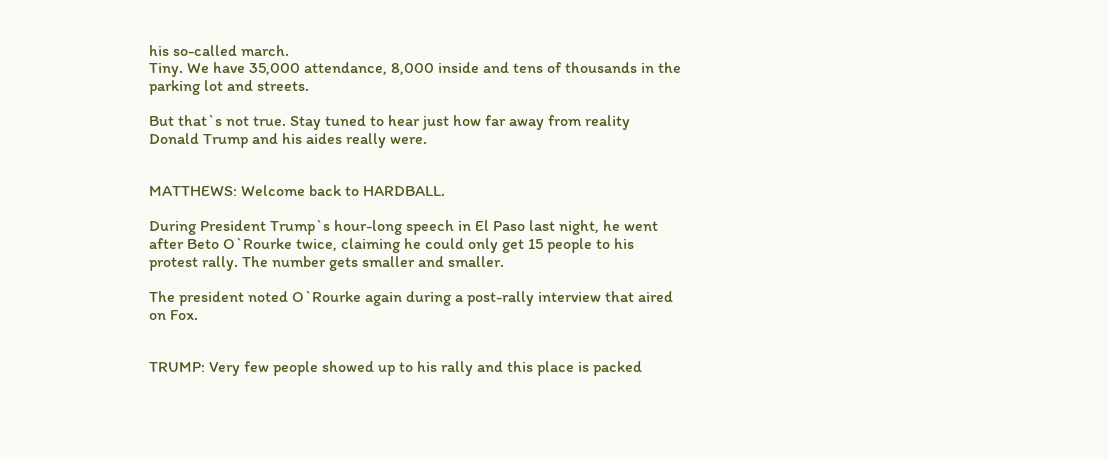his so-called march.
Tiny. We have 35,000 attendance, 8,000 inside and tens of thousands in the
parking lot and streets.

But that`s not true. Stay tuned to hear just how far away from reality
Donald Trump and his aides really were.


MATTHEWS: Welcome back to HARDBALL.

During President Trump`s hour-long speech in El Paso last night, he went
after Beto O`Rourke twice, claiming he could only get 15 people to his
protest rally. The number gets smaller and smaller.

The president noted O`Rourke again during a post-rally interview that aired
on Fox.


TRUMP: Very few people showed up to his rally and this place is packed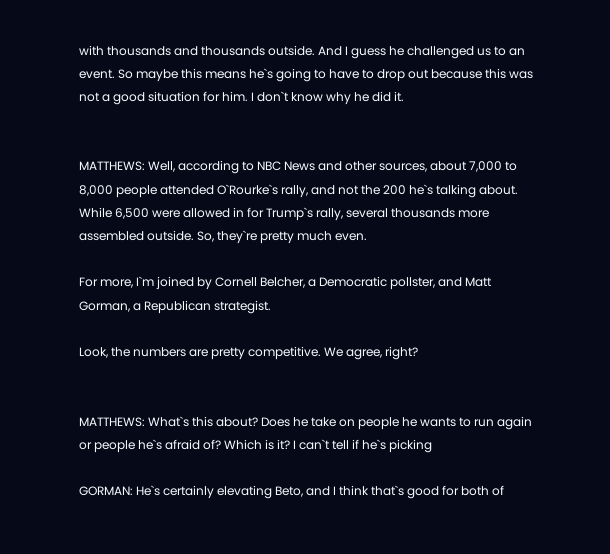with thousands and thousands outside. And I guess he challenged us to an
event. So maybe this means he`s going to have to drop out because this was
not a good situation for him. I don`t know why he did it.


MATTHEWS: Well, according to NBC News and other sources, about 7,000 to
8,000 people attended O`Rourke`s rally, and not the 200 he`s talking about.
While 6,500 were allowed in for Trump`s rally, several thousands more
assembled outside. So, they`re pretty much even.

For more, I`m joined by Cornell Belcher, a Democratic pollster, and Matt
Gorman, a Republican strategist.

Look, the numbers are pretty competitive. We agree, right?


MATTHEWS: What`s this about? Does he take on people he wants to run again
or people he`s afraid of? Which is it? I can`t tell if he`s picking

GORMAN: He`s certainly elevating Beto, and I think that`s good for both of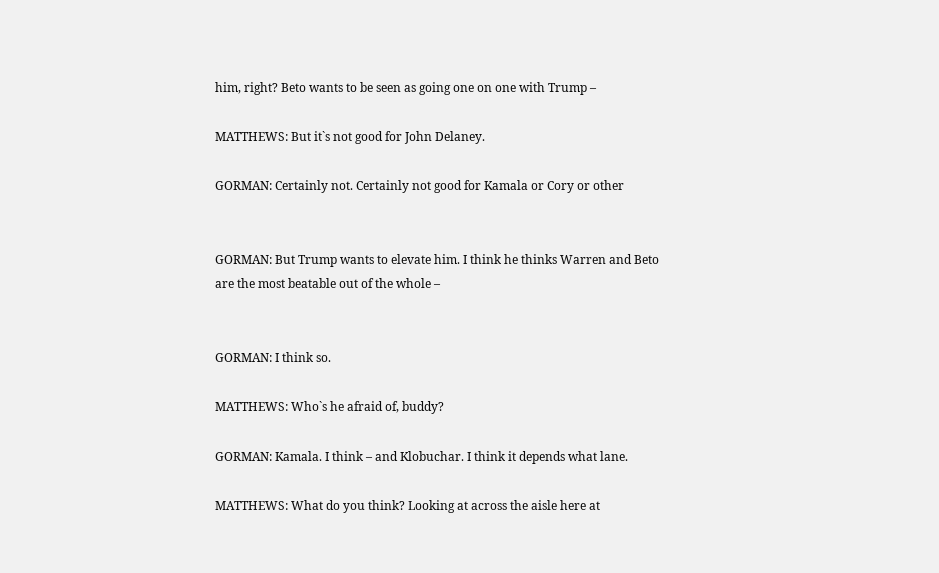him, right? Beto wants to be seen as going one on one with Trump –

MATTHEWS: But it`s not good for John Delaney.

GORMAN: Certainly not. Certainly not good for Kamala or Cory or other


GORMAN: But Trump wants to elevate him. I think he thinks Warren and Beto
are the most beatable out of the whole –


GORMAN: I think so.

MATTHEWS: Who`s he afraid of, buddy?

GORMAN: Kamala. I think – and Klobuchar. I think it depends what lane.

MATTHEWS: What do you think? Looking at across the aisle here at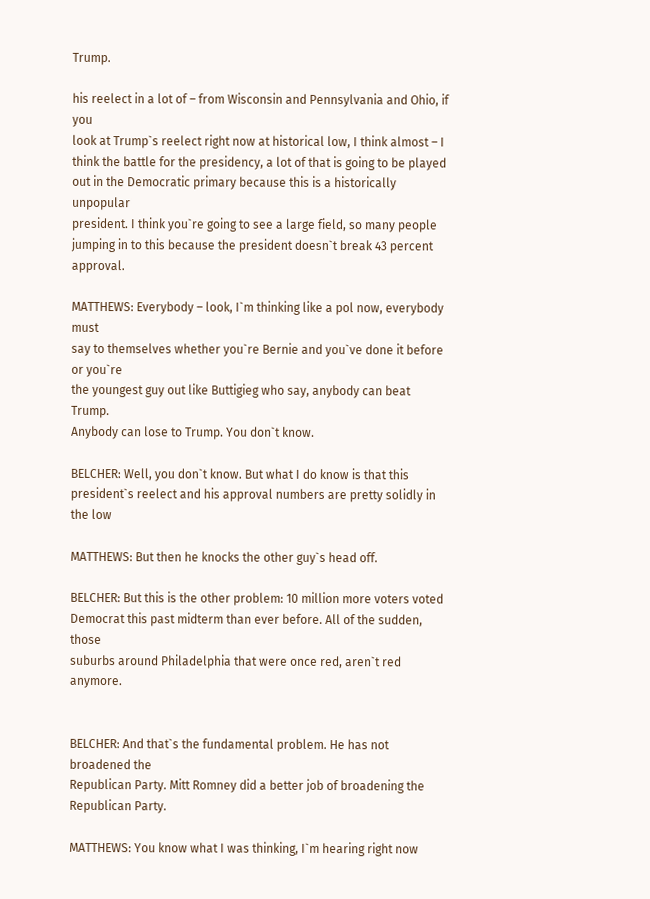Trump.

his reelect in a lot of – from Wisconsin and Pennsylvania and Ohio, if you
look at Trump`s reelect right now at historical low, I think almost – I
think the battle for the presidency, a lot of that is going to be played
out in the Democratic primary because this is a historically unpopular
president. I think you`re going to see a large field, so many people
jumping in to this because the president doesn`t break 43 percent approval.

MATTHEWS: Everybody – look, I`m thinking like a pol now, everybody must
say to themselves whether you`re Bernie and you`ve done it before or you`re
the youngest guy out like Buttigieg who say, anybody can beat Trump.
Anybody can lose to Trump. You don`t know.

BELCHER: Well, you don`t know. But what I do know is that this
president`s reelect and his approval numbers are pretty solidly in the low

MATTHEWS: But then he knocks the other guy`s head off.

BELCHER: But this is the other problem: 10 million more voters voted
Democrat this past midterm than ever before. All of the sudden, those
suburbs around Philadelphia that were once red, aren`t red anymore.


BELCHER: And that`s the fundamental problem. He has not broadened the
Republican Party. Mitt Romney did a better job of broadening the
Republican Party.

MATTHEWS: You know what I was thinking, I`m hearing right now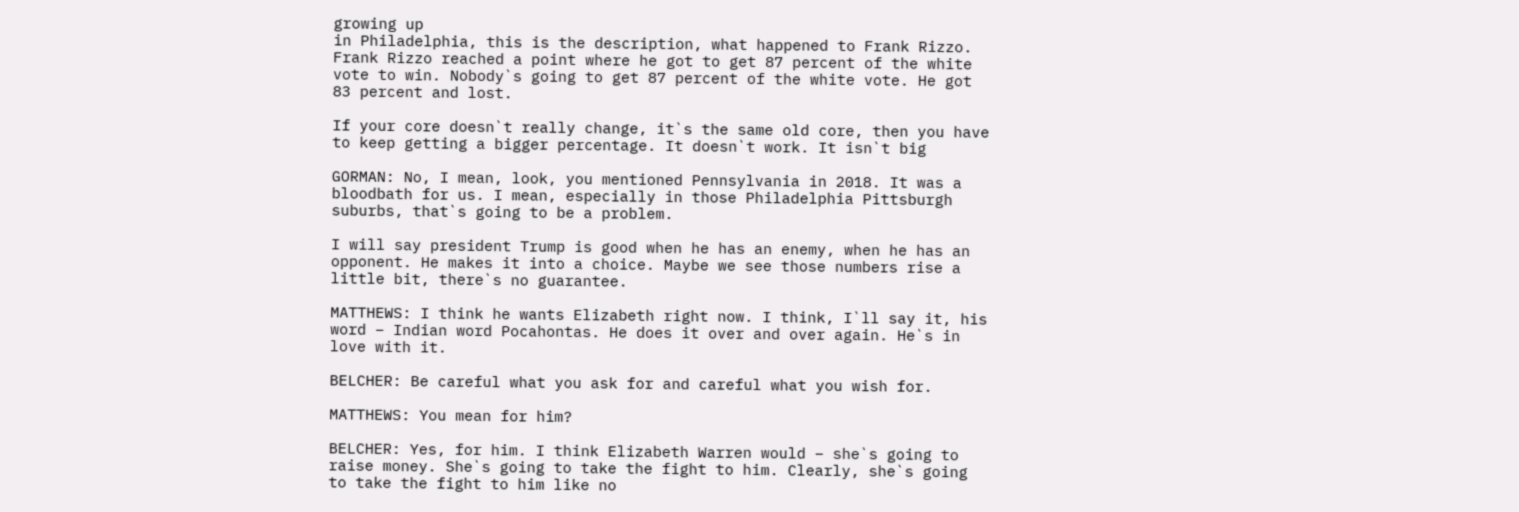growing up
in Philadelphia, this is the description, what happened to Frank Rizzo.
Frank Rizzo reached a point where he got to get 87 percent of the white
vote to win. Nobody`s going to get 87 percent of the white vote. He got
83 percent and lost.

If your core doesn`t really change, it`s the same old core, then you have
to keep getting a bigger percentage. It doesn`t work. It isn`t big

GORMAN: No, I mean, look, you mentioned Pennsylvania in 2018. It was a
bloodbath for us. I mean, especially in those Philadelphia Pittsburgh
suburbs, that`s going to be a problem.

I will say president Trump is good when he has an enemy, when he has an
opponent. He makes it into a choice. Maybe we see those numbers rise a
little bit, there`s no guarantee.

MATTHEWS: I think he wants Elizabeth right now. I think, I`ll say it, his
word – Indian word Pocahontas. He does it over and over again. He`s in
love with it.

BELCHER: Be careful what you ask for and careful what you wish for.

MATTHEWS: You mean for him?

BELCHER: Yes, for him. I think Elizabeth Warren would – she`s going to
raise money. She`s going to take the fight to him. Clearly, she`s going
to take the fight to him like no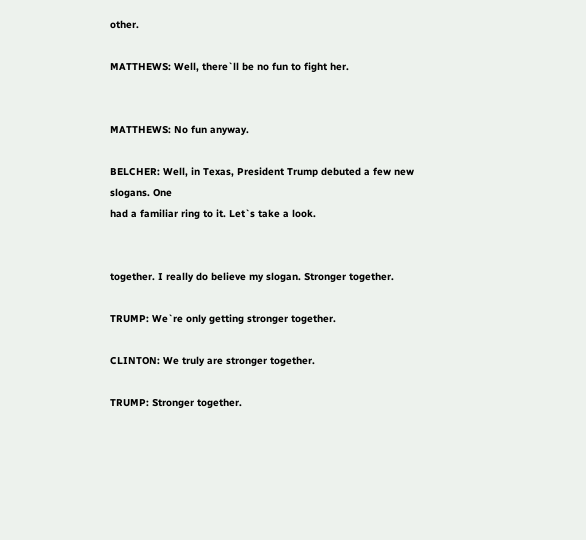other.

MATTHEWS: Well, there`ll be no fun to fight her.


MATTHEWS: No fun anyway.

BELCHER: Well, in Texas, President Trump debuted a few new slogans. One
had a familiar ring to it. Let`s take a look.


together. I really do believe my slogan. Stronger together.

TRUMP: We`re only getting stronger together.

CLINTON: We truly are stronger together.

TRUMP: Stronger together.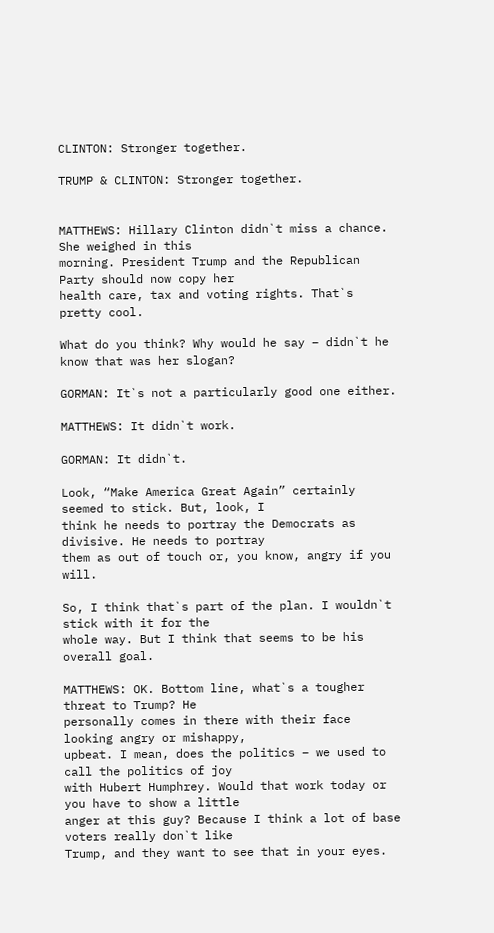CLINTON: Stronger together.

TRUMP & CLINTON: Stronger together.


MATTHEWS: Hillary Clinton didn`t miss a chance. She weighed in this
morning. President Trump and the Republican Party should now copy her
health care, tax and voting rights. That`s pretty cool.

What do you think? Why would he say – didn`t he know that was her slogan?

GORMAN: It`s not a particularly good one either.

MATTHEWS: It didn`t work.

GORMAN: It didn`t.

Look, “Make America Great Again” certainly seemed to stick. But, look, I
think he needs to portray the Democrats as divisive. He needs to portray
them as out of touch or, you know, angry if you will.

So, I think that`s part of the plan. I wouldn`t stick with it for the
whole way. But I think that seems to be his overall goal.

MATTHEWS: OK. Bottom line, what`s a tougher threat to Trump? He
personally comes in there with their face looking angry or mishappy,
upbeat. I mean, does the politics – we used to call the politics of joy
with Hubert Humphrey. Would that work today or you have to show a little
anger at this guy? Because I think a lot of base voters really don`t like
Trump, and they want to see that in your eyes.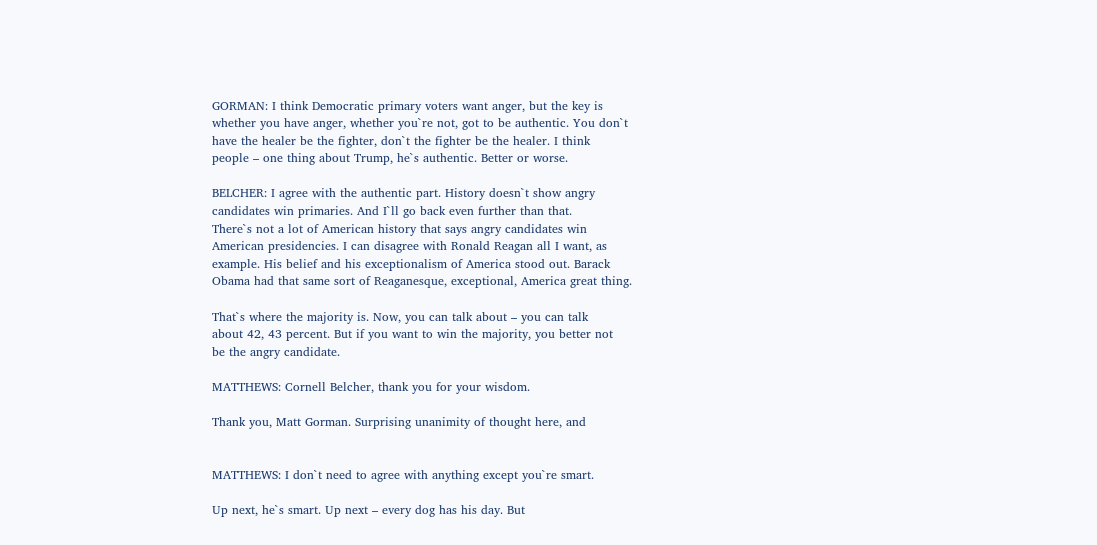GORMAN: I think Democratic primary voters want anger, but the key is
whether you have anger, whether you`re not, got to be authentic. You don`t
have the healer be the fighter, don`t the fighter be the healer. I think
people – one thing about Trump, he`s authentic. Better or worse.

BELCHER: I agree with the authentic part. History doesn`t show angry
candidates win primaries. And I`ll go back even further than that.
There`s not a lot of American history that says angry candidates win
American presidencies. I can disagree with Ronald Reagan all I want, as
example. His belief and his exceptionalism of America stood out. Barack
Obama had that same sort of Reaganesque, exceptional, America great thing.

That`s where the majority is. Now, you can talk about – you can talk
about 42, 43 percent. But if you want to win the majority, you better not
be the angry candidate.

MATTHEWS: Cornell Belcher, thank you for your wisdom.

Thank you, Matt Gorman. Surprising unanimity of thought here, and


MATTHEWS: I don`t need to agree with anything except you`re smart.

Up next, he`s smart. Up next – every dog has his day. But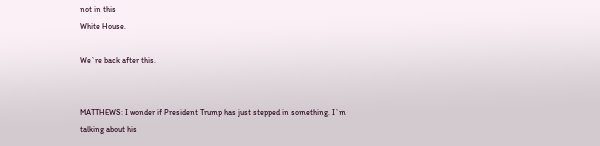not in this
White House.

We`re back after this.


MATTHEWS: I wonder if President Trump has just stepped in something. I`m
talking about his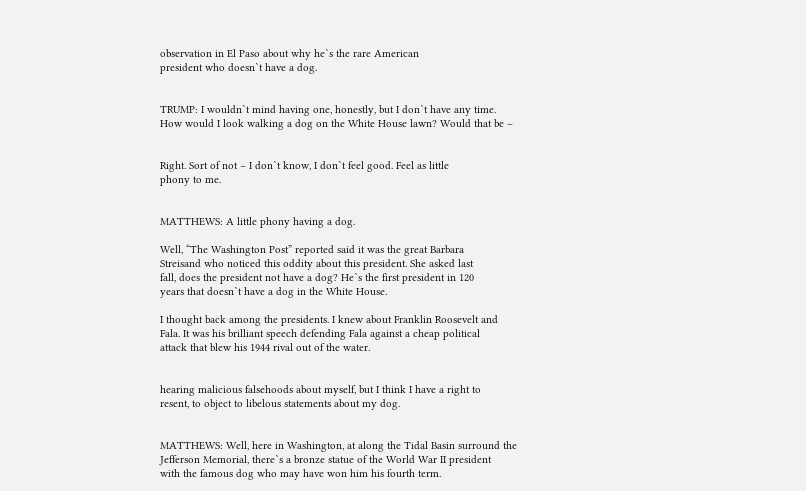observation in El Paso about why he`s the rare American
president who doesn`t have a dog.


TRUMP: I wouldn`t mind having one, honestly, but I don`t have any time.
How would I look walking a dog on the White House lawn? Would that be –


Right. Sort of not – I don`t know, I don`t feel good. Feel as little
phony to me.


MATTHEWS: A little phony having a dog.

Well, “The Washington Post” reported said it was the great Barbara
Streisand who noticed this oddity about this president. She asked last
fall, does the president not have a dog? He`s the first president in 120
years that doesn`t have a dog in the White House.

I thought back among the presidents. I knew about Franklin Roosevelt and
Fala. It was his brilliant speech defending Fala against a cheap political
attack that blew his 1944 rival out of the water.


hearing malicious falsehoods about myself, but I think I have a right to
resent, to object to libelous statements about my dog.


MATTHEWS: Well, here in Washington, at along the Tidal Basin surround the
Jefferson Memorial, there`s a bronze statue of the World War II president
with the famous dog who may have won him his fourth term.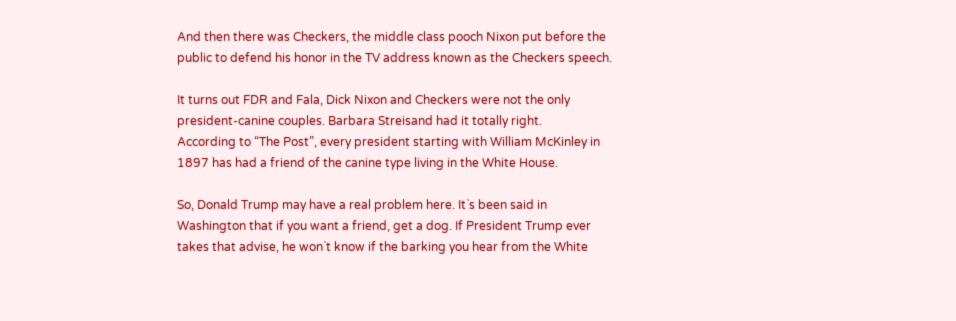And then there was Checkers, the middle class pooch Nixon put before the
public to defend his honor in the TV address known as the Checkers speech.

It turns out FDR and Fala, Dick Nixon and Checkers were not the only
president-canine couples. Barbara Streisand had it totally right.
According to “The Post”, every president starting with William McKinley in
1897 has had a friend of the canine type living in the White House.

So, Donald Trump may have a real problem here. It`s been said in
Washington that if you want a friend, get a dog. If President Trump ever
takes that advise, he won`t know if the barking you hear from the White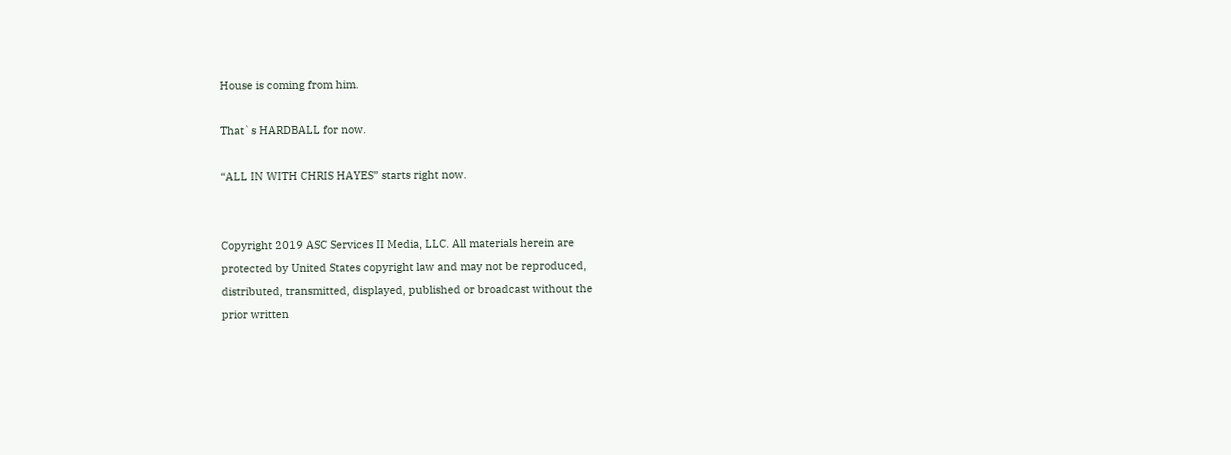House is coming from him.

That`s HARDBALL for now.

“ALL IN WITH CHRIS HAYES” starts right now.


Copyright 2019 ASC Services II Media, LLC. All materials herein are
protected by United States copyright law and may not be reproduced,
distributed, transmitted, displayed, published or broadcast without the
prior written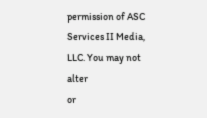permission of ASC Services II Media, LLC. You may not alter
or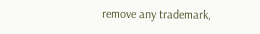remove any trademark,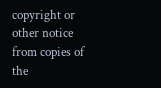copyright or other notice from copies of the